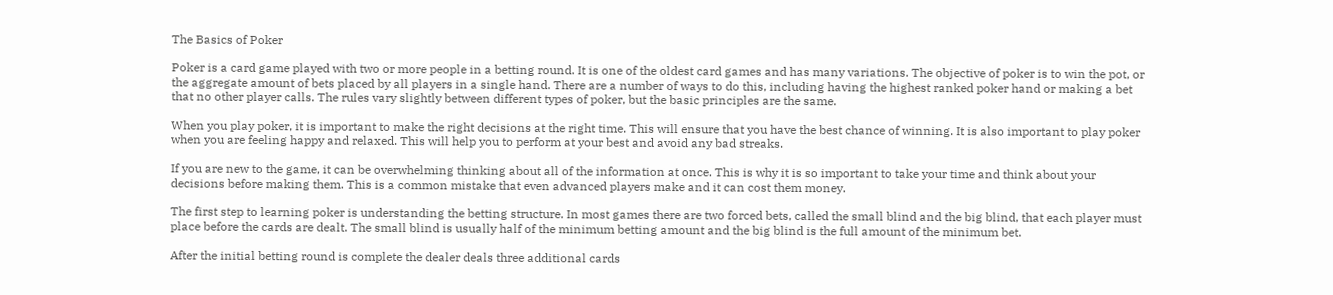The Basics of Poker

Poker is a card game played with two or more people in a betting round. It is one of the oldest card games and has many variations. The objective of poker is to win the pot, or the aggregate amount of bets placed by all players in a single hand. There are a number of ways to do this, including having the highest ranked poker hand or making a bet that no other player calls. The rules vary slightly between different types of poker, but the basic principles are the same.

When you play poker, it is important to make the right decisions at the right time. This will ensure that you have the best chance of winning. It is also important to play poker when you are feeling happy and relaxed. This will help you to perform at your best and avoid any bad streaks.

If you are new to the game, it can be overwhelming thinking about all of the information at once. This is why it is so important to take your time and think about your decisions before making them. This is a common mistake that even advanced players make and it can cost them money.

The first step to learning poker is understanding the betting structure. In most games there are two forced bets, called the small blind and the big blind, that each player must place before the cards are dealt. The small blind is usually half of the minimum betting amount and the big blind is the full amount of the minimum bet.

After the initial betting round is complete the dealer deals three additional cards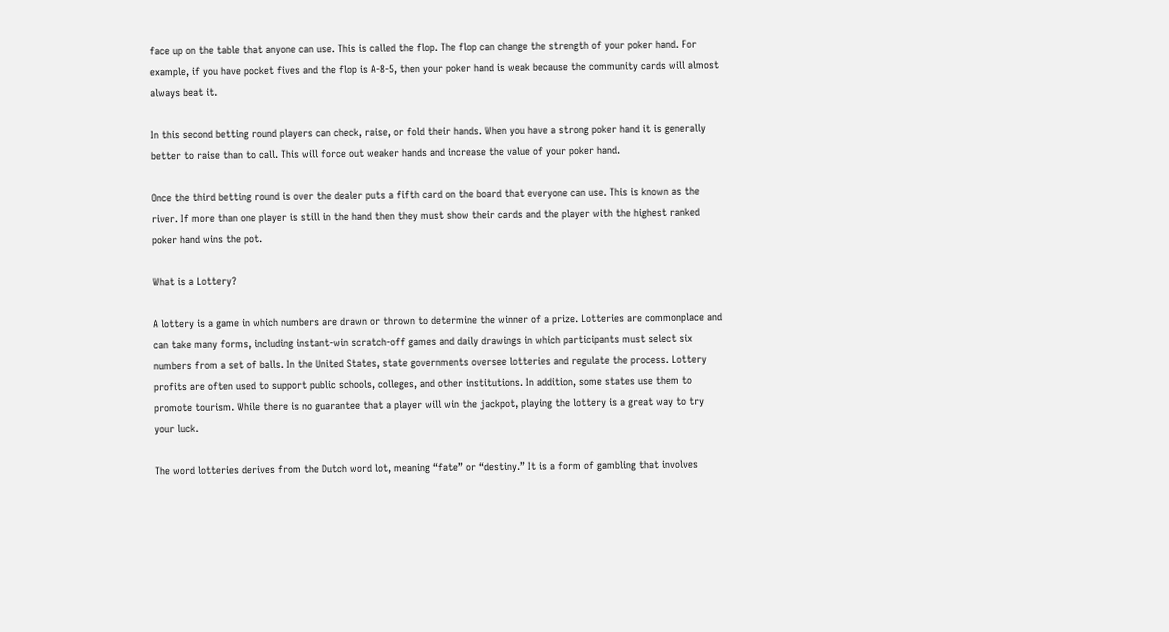face up on the table that anyone can use. This is called the flop. The flop can change the strength of your poker hand. For example, if you have pocket fives and the flop is A-8-5, then your poker hand is weak because the community cards will almost always beat it.

In this second betting round players can check, raise, or fold their hands. When you have a strong poker hand it is generally better to raise than to call. This will force out weaker hands and increase the value of your poker hand.

Once the third betting round is over the dealer puts a fifth card on the board that everyone can use. This is known as the river. If more than one player is still in the hand then they must show their cards and the player with the highest ranked poker hand wins the pot.

What is a Lottery?

A lottery is a game in which numbers are drawn or thrown to determine the winner of a prize. Lotteries are commonplace and can take many forms, including instant-win scratch-off games and daily drawings in which participants must select six numbers from a set of balls. In the United States, state governments oversee lotteries and regulate the process. Lottery profits are often used to support public schools, colleges, and other institutions. In addition, some states use them to promote tourism. While there is no guarantee that a player will win the jackpot, playing the lottery is a great way to try your luck.

The word lotteries derives from the Dutch word lot, meaning “fate” or “destiny.” It is a form of gambling that involves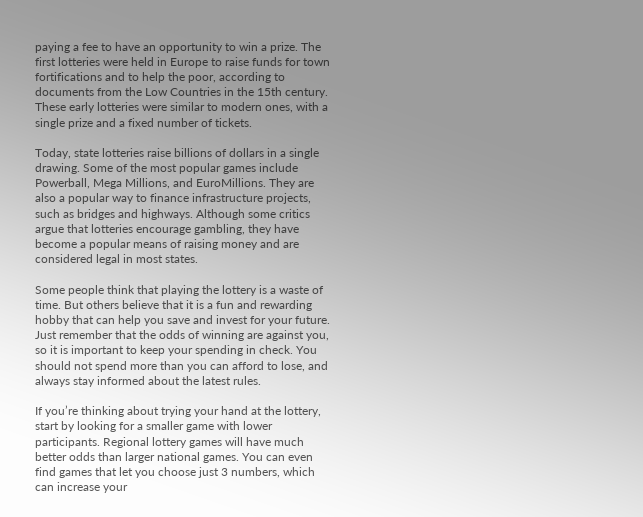paying a fee to have an opportunity to win a prize. The first lotteries were held in Europe to raise funds for town fortifications and to help the poor, according to documents from the Low Countries in the 15th century. These early lotteries were similar to modern ones, with a single prize and a fixed number of tickets.

Today, state lotteries raise billions of dollars in a single drawing. Some of the most popular games include Powerball, Mega Millions, and EuroMillions. They are also a popular way to finance infrastructure projects, such as bridges and highways. Although some critics argue that lotteries encourage gambling, they have become a popular means of raising money and are considered legal in most states.

Some people think that playing the lottery is a waste of time. But others believe that it is a fun and rewarding hobby that can help you save and invest for your future. Just remember that the odds of winning are against you, so it is important to keep your spending in check. You should not spend more than you can afford to lose, and always stay informed about the latest rules.

If you’re thinking about trying your hand at the lottery, start by looking for a smaller game with lower participants. Regional lottery games will have much better odds than larger national games. You can even find games that let you choose just 3 numbers, which can increase your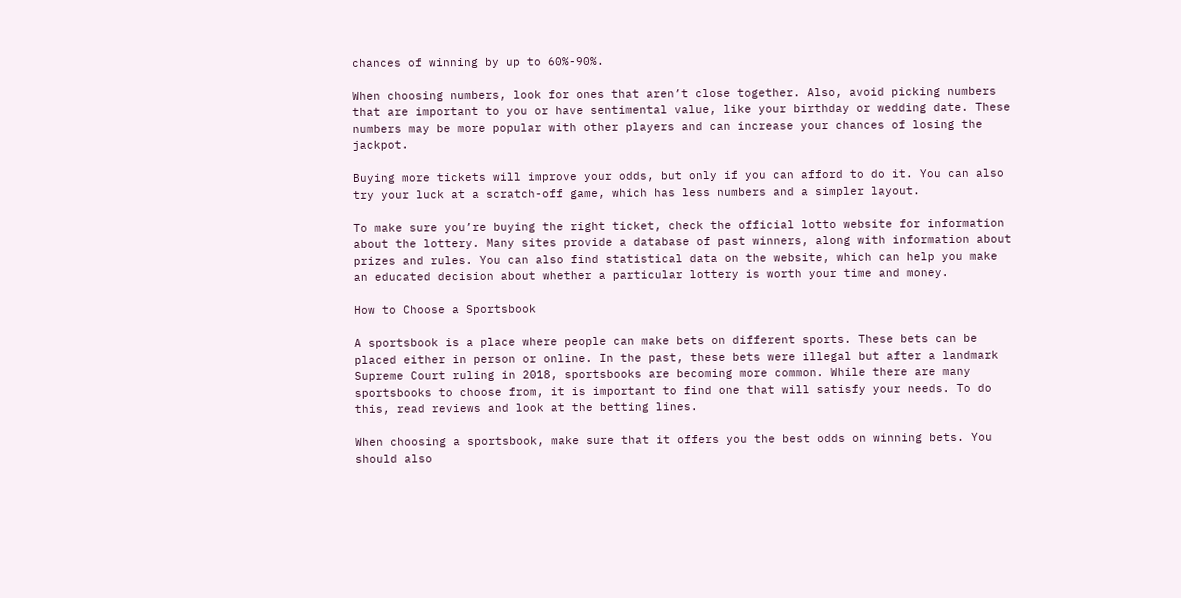chances of winning by up to 60%-90%.

When choosing numbers, look for ones that aren’t close together. Also, avoid picking numbers that are important to you or have sentimental value, like your birthday or wedding date. These numbers may be more popular with other players and can increase your chances of losing the jackpot.

Buying more tickets will improve your odds, but only if you can afford to do it. You can also try your luck at a scratch-off game, which has less numbers and a simpler layout.

To make sure you’re buying the right ticket, check the official lotto website for information about the lottery. Many sites provide a database of past winners, along with information about prizes and rules. You can also find statistical data on the website, which can help you make an educated decision about whether a particular lottery is worth your time and money.

How to Choose a Sportsbook

A sportsbook is a place where people can make bets on different sports. These bets can be placed either in person or online. In the past, these bets were illegal but after a landmark Supreme Court ruling in 2018, sportsbooks are becoming more common. While there are many sportsbooks to choose from, it is important to find one that will satisfy your needs. To do this, read reviews and look at the betting lines.

When choosing a sportsbook, make sure that it offers you the best odds on winning bets. You should also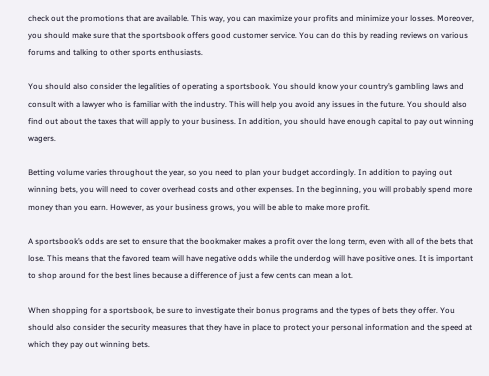check out the promotions that are available. This way, you can maximize your profits and minimize your losses. Moreover, you should make sure that the sportsbook offers good customer service. You can do this by reading reviews on various forums and talking to other sports enthusiasts.

You should also consider the legalities of operating a sportsbook. You should know your country’s gambling laws and consult with a lawyer who is familiar with the industry. This will help you avoid any issues in the future. You should also find out about the taxes that will apply to your business. In addition, you should have enough capital to pay out winning wagers.

Betting volume varies throughout the year, so you need to plan your budget accordingly. In addition to paying out winning bets, you will need to cover overhead costs and other expenses. In the beginning, you will probably spend more money than you earn. However, as your business grows, you will be able to make more profit.

A sportsbook’s odds are set to ensure that the bookmaker makes a profit over the long term, even with all of the bets that lose. This means that the favored team will have negative odds while the underdog will have positive ones. It is important to shop around for the best lines because a difference of just a few cents can mean a lot.

When shopping for a sportsbook, be sure to investigate their bonus programs and the types of bets they offer. You should also consider the security measures that they have in place to protect your personal information and the speed at which they pay out winning bets.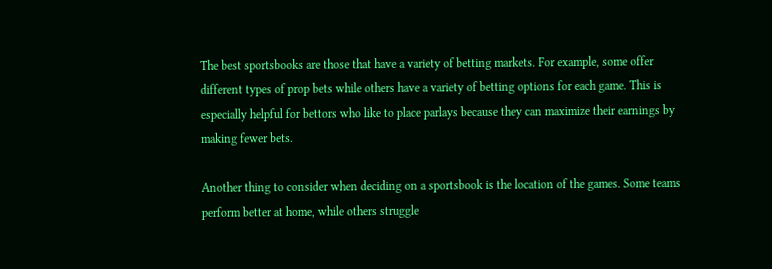The best sportsbooks are those that have a variety of betting markets. For example, some offer different types of prop bets while others have a variety of betting options for each game. This is especially helpful for bettors who like to place parlays because they can maximize their earnings by making fewer bets.

Another thing to consider when deciding on a sportsbook is the location of the games. Some teams perform better at home, while others struggle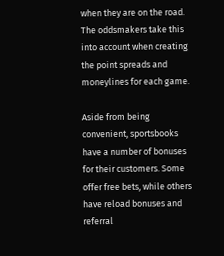when they are on the road. The oddsmakers take this into account when creating the point spreads and moneylines for each game.

Aside from being convenient, sportsbooks have a number of bonuses for their customers. Some offer free bets, while others have reload bonuses and referral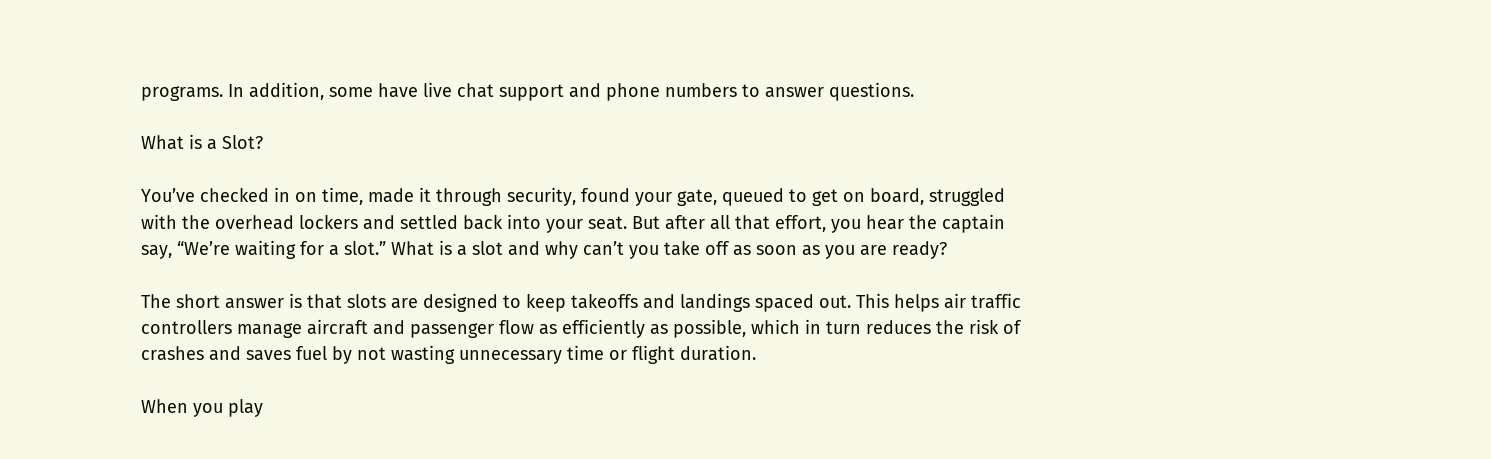programs. In addition, some have live chat support and phone numbers to answer questions.

What is a Slot?

You’ve checked in on time, made it through security, found your gate, queued to get on board, struggled with the overhead lockers and settled back into your seat. But after all that effort, you hear the captain say, “We’re waiting for a slot.” What is a slot and why can’t you take off as soon as you are ready?

The short answer is that slots are designed to keep takeoffs and landings spaced out. This helps air traffic controllers manage aircraft and passenger flow as efficiently as possible, which in turn reduces the risk of crashes and saves fuel by not wasting unnecessary time or flight duration.

When you play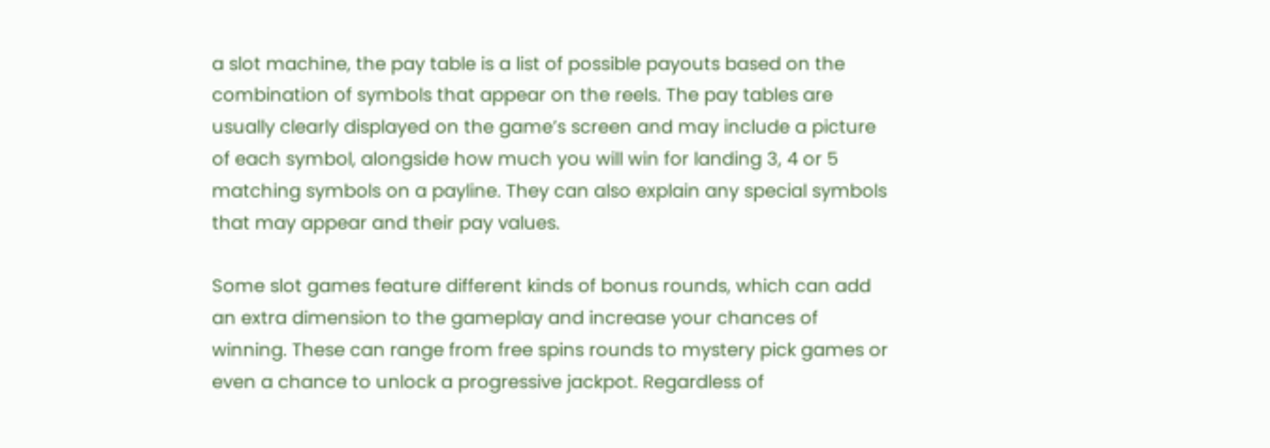a slot machine, the pay table is a list of possible payouts based on the combination of symbols that appear on the reels. The pay tables are usually clearly displayed on the game’s screen and may include a picture of each symbol, alongside how much you will win for landing 3, 4 or 5 matching symbols on a payline. They can also explain any special symbols that may appear and their pay values.

Some slot games feature different kinds of bonus rounds, which can add an extra dimension to the gameplay and increase your chances of winning. These can range from free spins rounds to mystery pick games or even a chance to unlock a progressive jackpot. Regardless of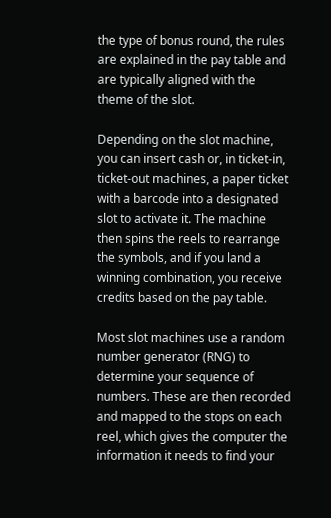the type of bonus round, the rules are explained in the pay table and are typically aligned with the theme of the slot.

Depending on the slot machine, you can insert cash or, in ticket-in, ticket-out machines, a paper ticket with a barcode into a designated slot to activate it. The machine then spins the reels to rearrange the symbols, and if you land a winning combination, you receive credits based on the pay table.

Most slot machines use a random number generator (RNG) to determine your sequence of numbers. These are then recorded and mapped to the stops on each reel, which gives the computer the information it needs to find your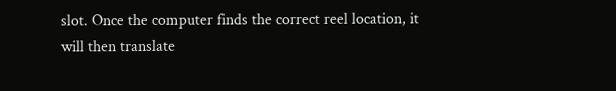slot. Once the computer finds the correct reel location, it will then translate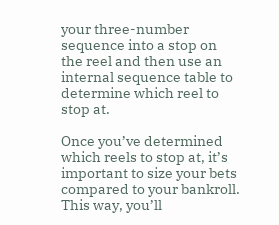your three-number sequence into a stop on the reel and then use an internal sequence table to determine which reel to stop at.

Once you’ve determined which reels to stop at, it’s important to size your bets compared to your bankroll. This way, you’ll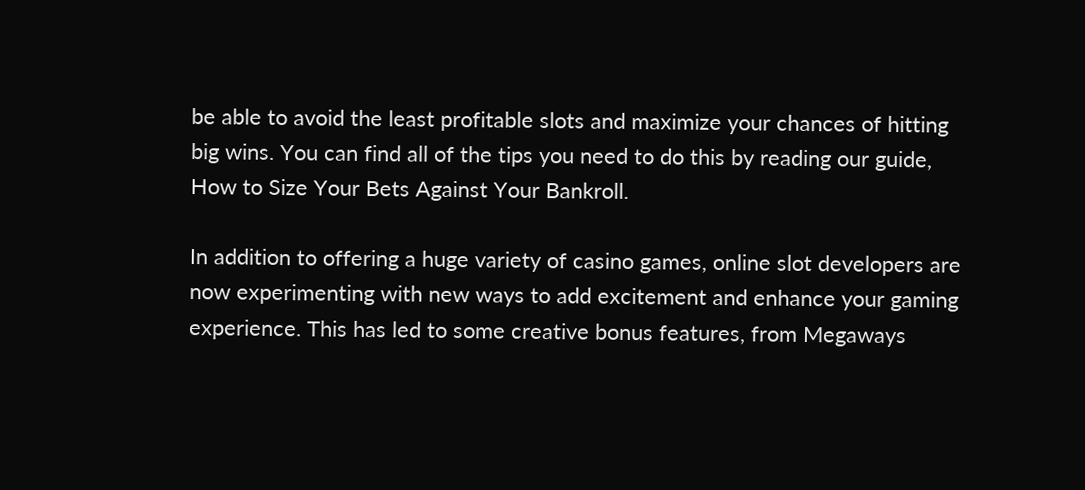be able to avoid the least profitable slots and maximize your chances of hitting big wins. You can find all of the tips you need to do this by reading our guide, How to Size Your Bets Against Your Bankroll.

In addition to offering a huge variety of casino games, online slot developers are now experimenting with new ways to add excitement and enhance your gaming experience. This has led to some creative bonus features, from Megaways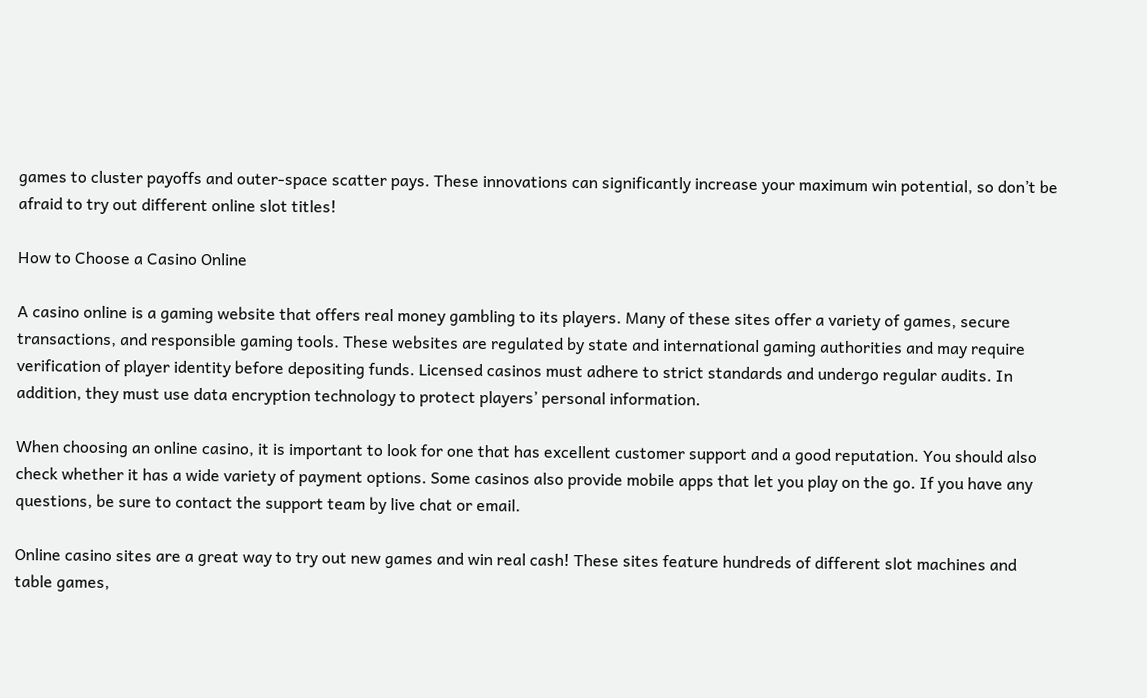games to cluster payoffs and outer-space scatter pays. These innovations can significantly increase your maximum win potential, so don’t be afraid to try out different online slot titles!

How to Choose a Casino Online

A casino online is a gaming website that offers real money gambling to its players. Many of these sites offer a variety of games, secure transactions, and responsible gaming tools. These websites are regulated by state and international gaming authorities and may require verification of player identity before depositing funds. Licensed casinos must adhere to strict standards and undergo regular audits. In addition, they must use data encryption technology to protect players’ personal information.

When choosing an online casino, it is important to look for one that has excellent customer support and a good reputation. You should also check whether it has a wide variety of payment options. Some casinos also provide mobile apps that let you play on the go. If you have any questions, be sure to contact the support team by live chat or email.

Online casino sites are a great way to try out new games and win real cash! These sites feature hundreds of different slot machines and table games,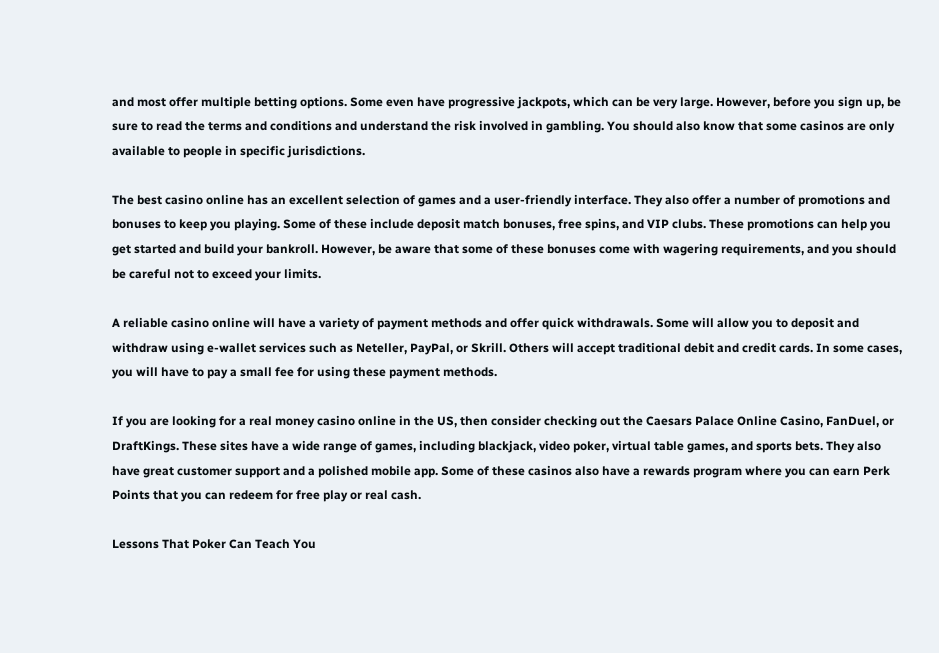and most offer multiple betting options. Some even have progressive jackpots, which can be very large. However, before you sign up, be sure to read the terms and conditions and understand the risk involved in gambling. You should also know that some casinos are only available to people in specific jurisdictions.

The best casino online has an excellent selection of games and a user-friendly interface. They also offer a number of promotions and bonuses to keep you playing. Some of these include deposit match bonuses, free spins, and VIP clubs. These promotions can help you get started and build your bankroll. However, be aware that some of these bonuses come with wagering requirements, and you should be careful not to exceed your limits.

A reliable casino online will have a variety of payment methods and offer quick withdrawals. Some will allow you to deposit and withdraw using e-wallet services such as Neteller, PayPal, or Skrill. Others will accept traditional debit and credit cards. In some cases, you will have to pay a small fee for using these payment methods.

If you are looking for a real money casino online in the US, then consider checking out the Caesars Palace Online Casino, FanDuel, or DraftKings. These sites have a wide range of games, including blackjack, video poker, virtual table games, and sports bets. They also have great customer support and a polished mobile app. Some of these casinos also have a rewards program where you can earn Perk Points that you can redeem for free play or real cash.

Lessons That Poker Can Teach You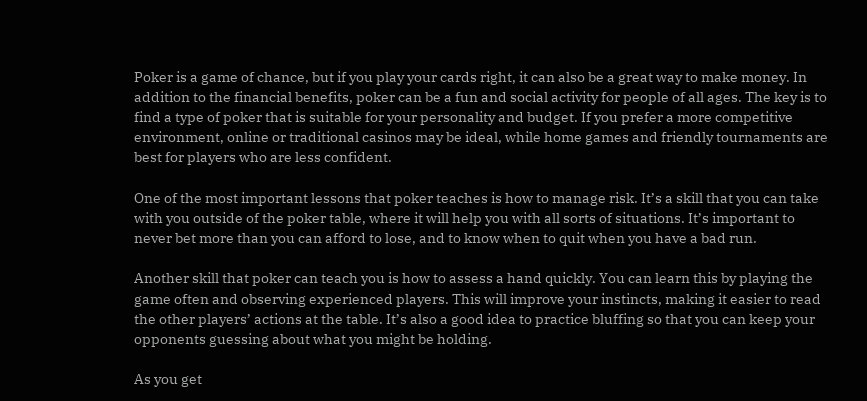Poker is a game of chance, but if you play your cards right, it can also be a great way to make money. In addition to the financial benefits, poker can be a fun and social activity for people of all ages. The key is to find a type of poker that is suitable for your personality and budget. If you prefer a more competitive environment, online or traditional casinos may be ideal, while home games and friendly tournaments are best for players who are less confident.

One of the most important lessons that poker teaches is how to manage risk. It’s a skill that you can take with you outside of the poker table, where it will help you with all sorts of situations. It’s important to never bet more than you can afford to lose, and to know when to quit when you have a bad run.

Another skill that poker can teach you is how to assess a hand quickly. You can learn this by playing the game often and observing experienced players. This will improve your instincts, making it easier to read the other players’ actions at the table. It’s also a good idea to practice bluffing so that you can keep your opponents guessing about what you might be holding.

As you get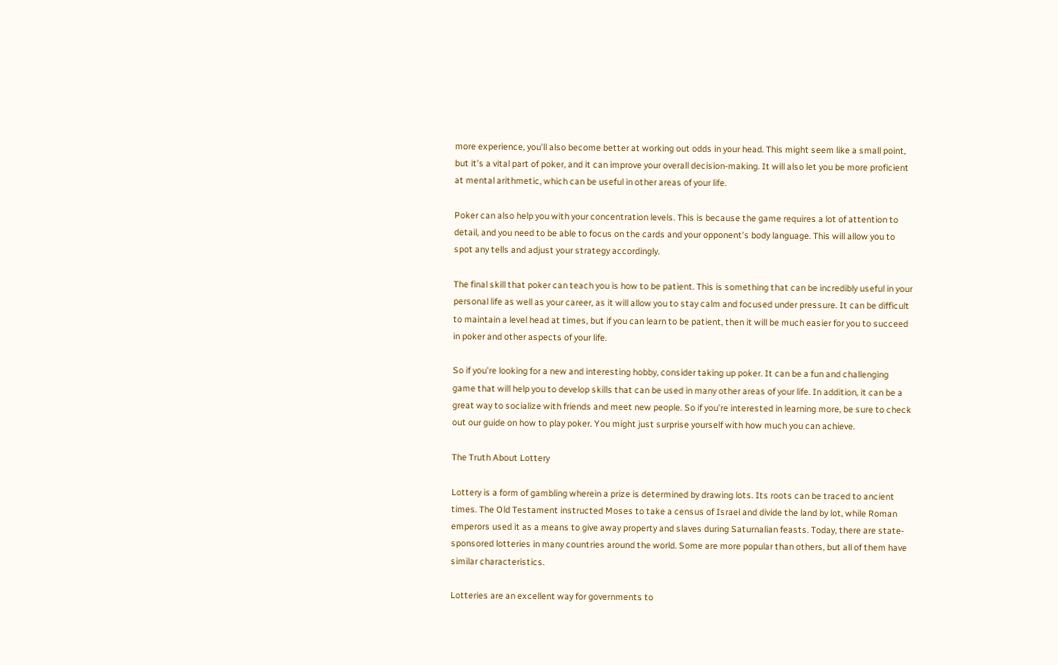more experience, you’ll also become better at working out odds in your head. This might seem like a small point, but it’s a vital part of poker, and it can improve your overall decision-making. It will also let you be more proficient at mental arithmetic, which can be useful in other areas of your life.

Poker can also help you with your concentration levels. This is because the game requires a lot of attention to detail, and you need to be able to focus on the cards and your opponent’s body language. This will allow you to spot any tells and adjust your strategy accordingly.

The final skill that poker can teach you is how to be patient. This is something that can be incredibly useful in your personal life as well as your career, as it will allow you to stay calm and focused under pressure. It can be difficult to maintain a level head at times, but if you can learn to be patient, then it will be much easier for you to succeed in poker and other aspects of your life.

So if you’re looking for a new and interesting hobby, consider taking up poker. It can be a fun and challenging game that will help you to develop skills that can be used in many other areas of your life. In addition, it can be a great way to socialize with friends and meet new people. So if you’re interested in learning more, be sure to check out our guide on how to play poker. You might just surprise yourself with how much you can achieve.

The Truth About Lottery

Lottery is a form of gambling wherein a prize is determined by drawing lots. Its roots can be traced to ancient times. The Old Testament instructed Moses to take a census of Israel and divide the land by lot, while Roman emperors used it as a means to give away property and slaves during Saturnalian feasts. Today, there are state-sponsored lotteries in many countries around the world. Some are more popular than others, but all of them have similar characteristics.

Lotteries are an excellent way for governments to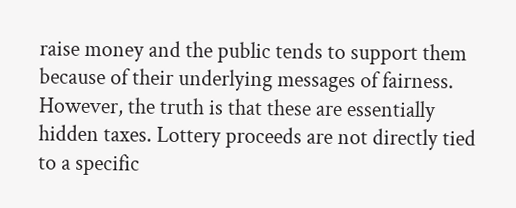raise money and the public tends to support them because of their underlying messages of fairness. However, the truth is that these are essentially hidden taxes. Lottery proceeds are not directly tied to a specific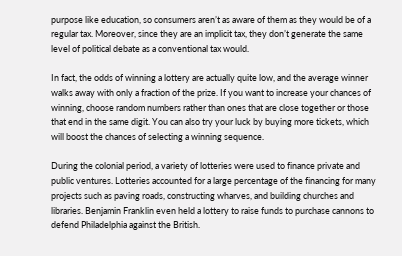purpose like education, so consumers aren’t as aware of them as they would be of a regular tax. Moreover, since they are an implicit tax, they don’t generate the same level of political debate as a conventional tax would.

In fact, the odds of winning a lottery are actually quite low, and the average winner walks away with only a fraction of the prize. If you want to increase your chances of winning, choose random numbers rather than ones that are close together or those that end in the same digit. You can also try your luck by buying more tickets, which will boost the chances of selecting a winning sequence.

During the colonial period, a variety of lotteries were used to finance private and public ventures. Lotteries accounted for a large percentage of the financing for many projects such as paving roads, constructing wharves, and building churches and libraries. Benjamin Franklin even held a lottery to raise funds to purchase cannons to defend Philadelphia against the British.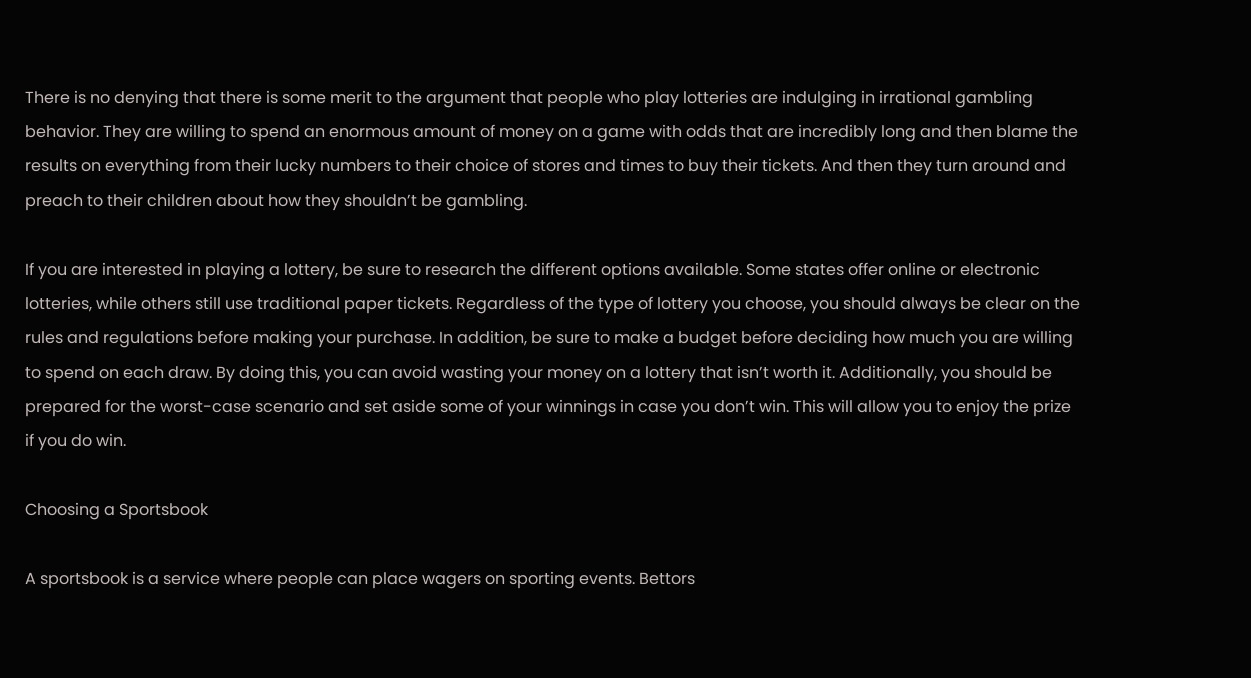There is no denying that there is some merit to the argument that people who play lotteries are indulging in irrational gambling behavior. They are willing to spend an enormous amount of money on a game with odds that are incredibly long and then blame the results on everything from their lucky numbers to their choice of stores and times to buy their tickets. And then they turn around and preach to their children about how they shouldn’t be gambling.

If you are interested in playing a lottery, be sure to research the different options available. Some states offer online or electronic lotteries, while others still use traditional paper tickets. Regardless of the type of lottery you choose, you should always be clear on the rules and regulations before making your purchase. In addition, be sure to make a budget before deciding how much you are willing to spend on each draw. By doing this, you can avoid wasting your money on a lottery that isn’t worth it. Additionally, you should be prepared for the worst-case scenario and set aside some of your winnings in case you don’t win. This will allow you to enjoy the prize if you do win.

Choosing a Sportsbook

A sportsbook is a service where people can place wagers on sporting events. Bettors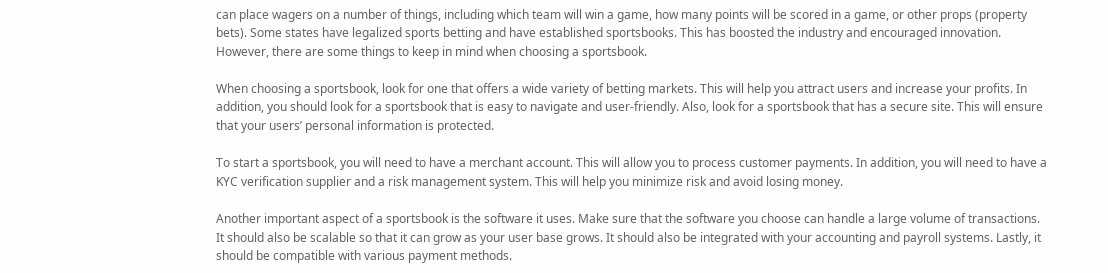can place wagers on a number of things, including which team will win a game, how many points will be scored in a game, or other props (property bets). Some states have legalized sports betting and have established sportsbooks. This has boosted the industry and encouraged innovation. However, there are some things to keep in mind when choosing a sportsbook.

When choosing a sportsbook, look for one that offers a wide variety of betting markets. This will help you attract users and increase your profits. In addition, you should look for a sportsbook that is easy to navigate and user-friendly. Also, look for a sportsbook that has a secure site. This will ensure that your users’ personal information is protected.

To start a sportsbook, you will need to have a merchant account. This will allow you to process customer payments. In addition, you will need to have a KYC verification supplier and a risk management system. This will help you minimize risk and avoid losing money.

Another important aspect of a sportsbook is the software it uses. Make sure that the software you choose can handle a large volume of transactions. It should also be scalable so that it can grow as your user base grows. It should also be integrated with your accounting and payroll systems. Lastly, it should be compatible with various payment methods.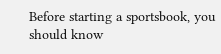Before starting a sportsbook, you should know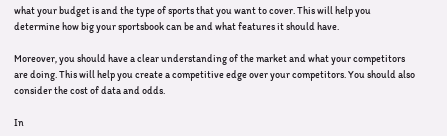what your budget is and the type of sports that you want to cover. This will help you determine how big your sportsbook can be and what features it should have.

Moreover, you should have a clear understanding of the market and what your competitors are doing. This will help you create a competitive edge over your competitors. You should also consider the cost of data and odds.

In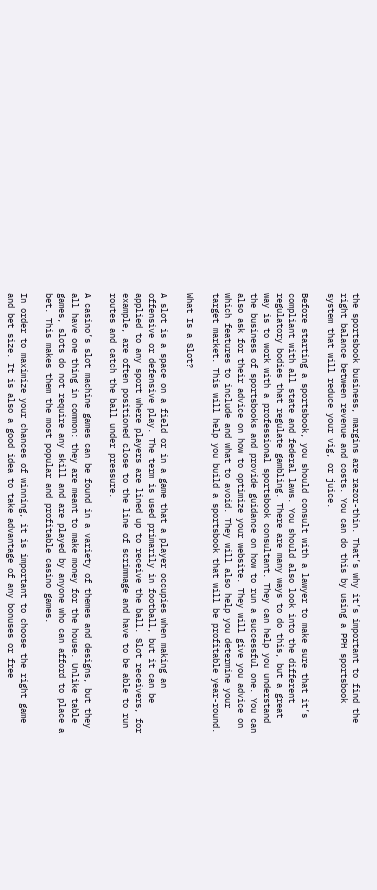the sportsbook business, margins are razor-thin. That’s why it’s important to find the right balance between revenue and costs. You can do this by using a PPH sportsbook system that will reduce your vig, or juice.

Before starting a sportsbook, you should consult with a lawyer to make sure that it’s compliant with all state and federal laws. You should also look into the different regulatory bodies that regulate gambling. There are many ways to do this, but a great way is to work with a professional sportsbook consultant. They can help you understand the business of sportsbooks and provide guidance on how to run a successful one. You can also ask for their advice on how to optimize your website. They will give you advice on which features to include and what to avoid. They will also help you determine your target market. This will help you build a sportsbook that will be profitable year-round.

What Is a Slot?

A slot is a space on a field or in a game that a player occupies when making an offensive or defensive play. The term is used primarily in football, but it can be applied to any sport where players are lined up to receive the ball. Slot receivers, for example, are often positioned close to the line of scrimmage and have to be able to run routes and catch the ball under pressure.

A casino’s slot machine games can be found in a variety of themes and designs, but they all have one thing in common: they are meant to make money for the house. Unlike table games, slots do not require any skill and are played by anyone who can afford to place a bet. This makes them the most popular and profitable casino games.

In order to maximize your chances of winning, it is important to choose the right game and bet size. It is also a good idea to take advantage of any bonuses or free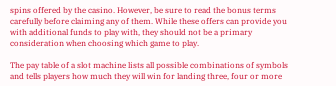spins offered by the casino. However, be sure to read the bonus terms carefully before claiming any of them. While these offers can provide you with additional funds to play with, they should not be a primary consideration when choosing which game to play.

The pay table of a slot machine lists all possible combinations of symbols and tells players how much they will win for landing three, four or more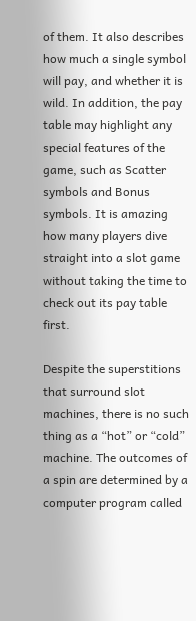of them. It also describes how much a single symbol will pay, and whether it is wild. In addition, the pay table may highlight any special features of the game, such as Scatter symbols and Bonus symbols. It is amazing how many players dive straight into a slot game without taking the time to check out its pay table first.

Despite the superstitions that surround slot machines, there is no such thing as a “hot” or “cold” machine. The outcomes of a spin are determined by a computer program called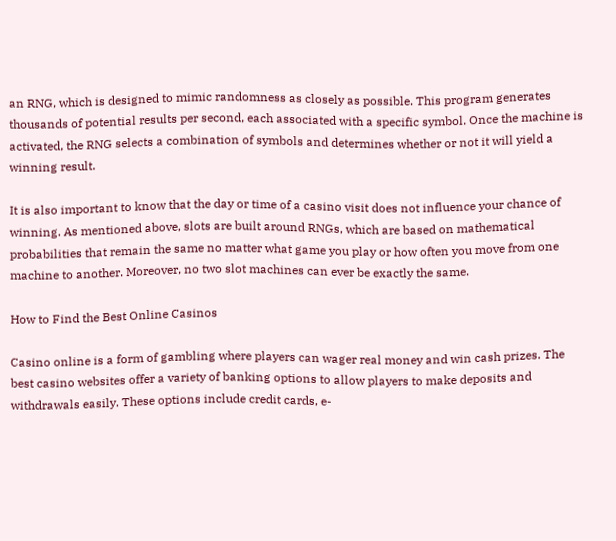an RNG, which is designed to mimic randomness as closely as possible. This program generates thousands of potential results per second, each associated with a specific symbol. Once the machine is activated, the RNG selects a combination of symbols and determines whether or not it will yield a winning result.

It is also important to know that the day or time of a casino visit does not influence your chance of winning. As mentioned above, slots are built around RNGs, which are based on mathematical probabilities that remain the same no matter what game you play or how often you move from one machine to another. Moreover, no two slot machines can ever be exactly the same.

How to Find the Best Online Casinos

Casino online is a form of gambling where players can wager real money and win cash prizes. The best casino websites offer a variety of banking options to allow players to make deposits and withdrawals easily. These options include credit cards, e-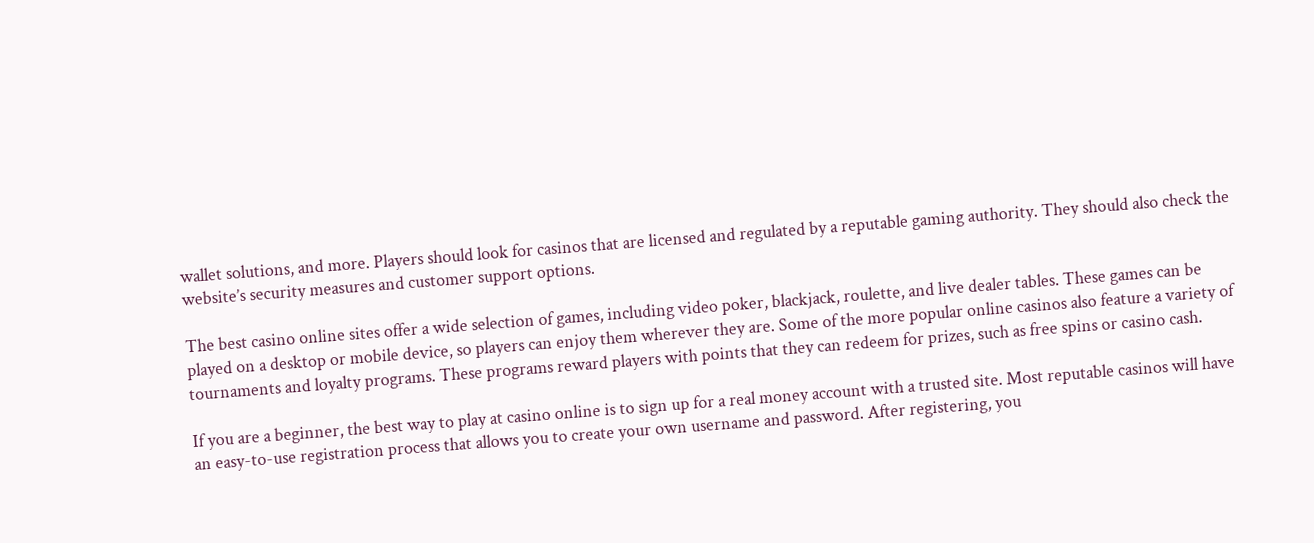wallet solutions, and more. Players should look for casinos that are licensed and regulated by a reputable gaming authority. They should also check the website’s security measures and customer support options.

The best casino online sites offer a wide selection of games, including video poker, blackjack, roulette, and live dealer tables. These games can be played on a desktop or mobile device, so players can enjoy them wherever they are. Some of the more popular online casinos also feature a variety of tournaments and loyalty programs. These programs reward players with points that they can redeem for prizes, such as free spins or casino cash.

If you are a beginner, the best way to play at casino online is to sign up for a real money account with a trusted site. Most reputable casinos will have an easy-to-use registration process that allows you to create your own username and password. After registering, you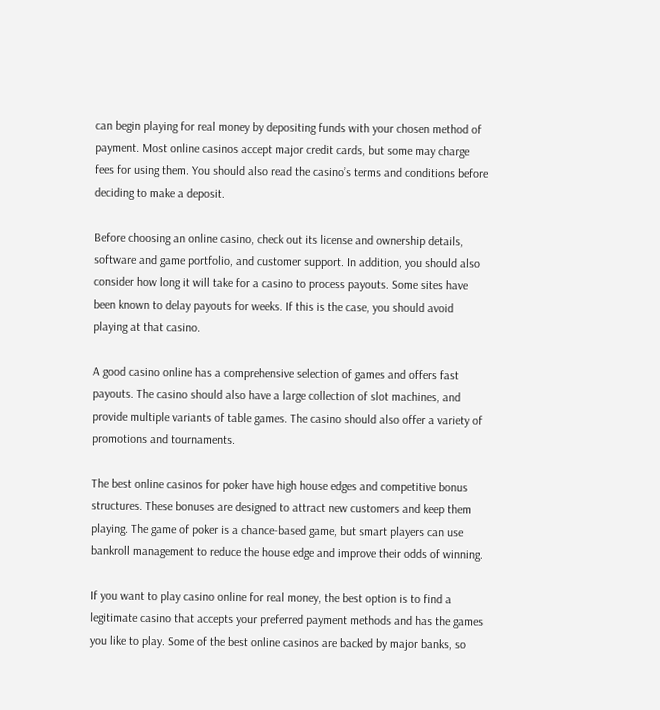can begin playing for real money by depositing funds with your chosen method of payment. Most online casinos accept major credit cards, but some may charge fees for using them. You should also read the casino’s terms and conditions before deciding to make a deposit.

Before choosing an online casino, check out its license and ownership details, software and game portfolio, and customer support. In addition, you should also consider how long it will take for a casino to process payouts. Some sites have been known to delay payouts for weeks. If this is the case, you should avoid playing at that casino.

A good casino online has a comprehensive selection of games and offers fast payouts. The casino should also have a large collection of slot machines, and provide multiple variants of table games. The casino should also offer a variety of promotions and tournaments.

The best online casinos for poker have high house edges and competitive bonus structures. These bonuses are designed to attract new customers and keep them playing. The game of poker is a chance-based game, but smart players can use bankroll management to reduce the house edge and improve their odds of winning.

If you want to play casino online for real money, the best option is to find a legitimate casino that accepts your preferred payment methods and has the games you like to play. Some of the best online casinos are backed by major banks, so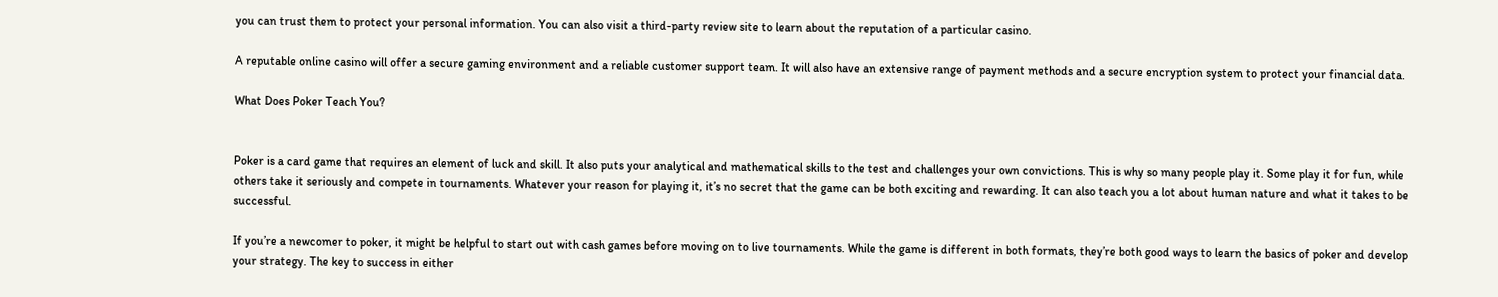you can trust them to protect your personal information. You can also visit a third-party review site to learn about the reputation of a particular casino.

A reputable online casino will offer a secure gaming environment and a reliable customer support team. It will also have an extensive range of payment methods and a secure encryption system to protect your financial data.

What Does Poker Teach You?


Poker is a card game that requires an element of luck and skill. It also puts your analytical and mathematical skills to the test and challenges your own convictions. This is why so many people play it. Some play it for fun, while others take it seriously and compete in tournaments. Whatever your reason for playing it, it’s no secret that the game can be both exciting and rewarding. It can also teach you a lot about human nature and what it takes to be successful.

If you’re a newcomer to poker, it might be helpful to start out with cash games before moving on to live tournaments. While the game is different in both formats, they’re both good ways to learn the basics of poker and develop your strategy. The key to success in either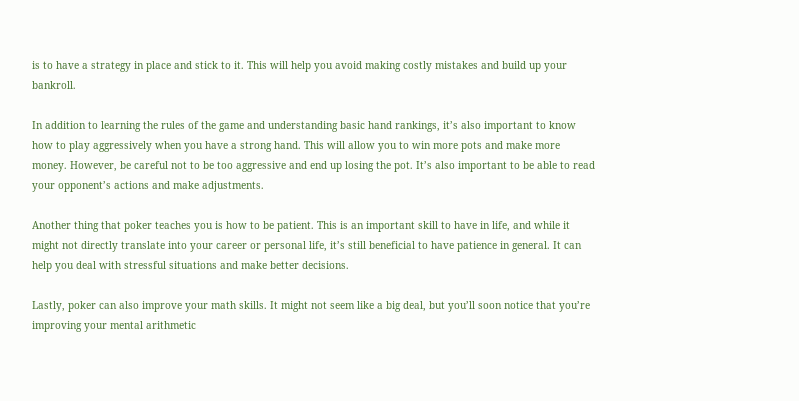is to have a strategy in place and stick to it. This will help you avoid making costly mistakes and build up your bankroll.

In addition to learning the rules of the game and understanding basic hand rankings, it’s also important to know how to play aggressively when you have a strong hand. This will allow you to win more pots and make more money. However, be careful not to be too aggressive and end up losing the pot. It’s also important to be able to read your opponent’s actions and make adjustments.

Another thing that poker teaches you is how to be patient. This is an important skill to have in life, and while it might not directly translate into your career or personal life, it’s still beneficial to have patience in general. It can help you deal with stressful situations and make better decisions.

Lastly, poker can also improve your math skills. It might not seem like a big deal, but you’ll soon notice that you’re improving your mental arithmetic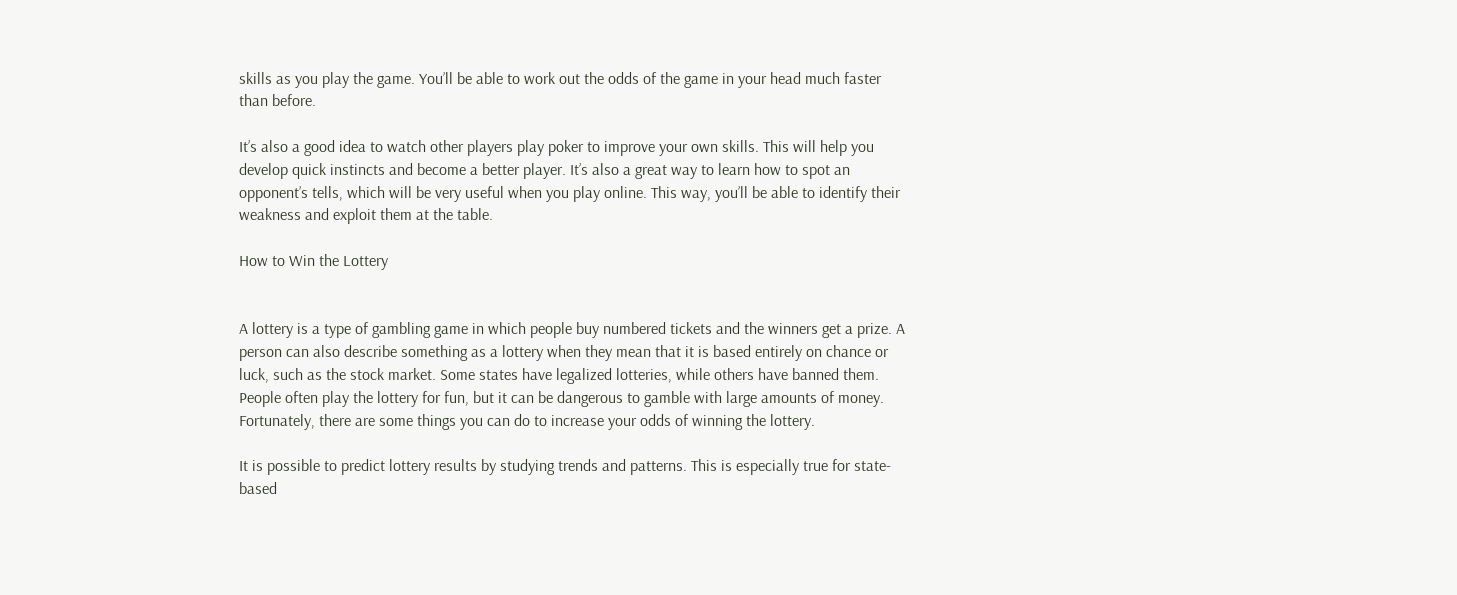skills as you play the game. You’ll be able to work out the odds of the game in your head much faster than before.

It’s also a good idea to watch other players play poker to improve your own skills. This will help you develop quick instincts and become a better player. It’s also a great way to learn how to spot an opponent’s tells, which will be very useful when you play online. This way, you’ll be able to identify their weakness and exploit them at the table.

How to Win the Lottery


A lottery is a type of gambling game in which people buy numbered tickets and the winners get a prize. A person can also describe something as a lottery when they mean that it is based entirely on chance or luck, such as the stock market. Some states have legalized lotteries, while others have banned them. People often play the lottery for fun, but it can be dangerous to gamble with large amounts of money. Fortunately, there are some things you can do to increase your odds of winning the lottery.

It is possible to predict lottery results by studying trends and patterns. This is especially true for state-based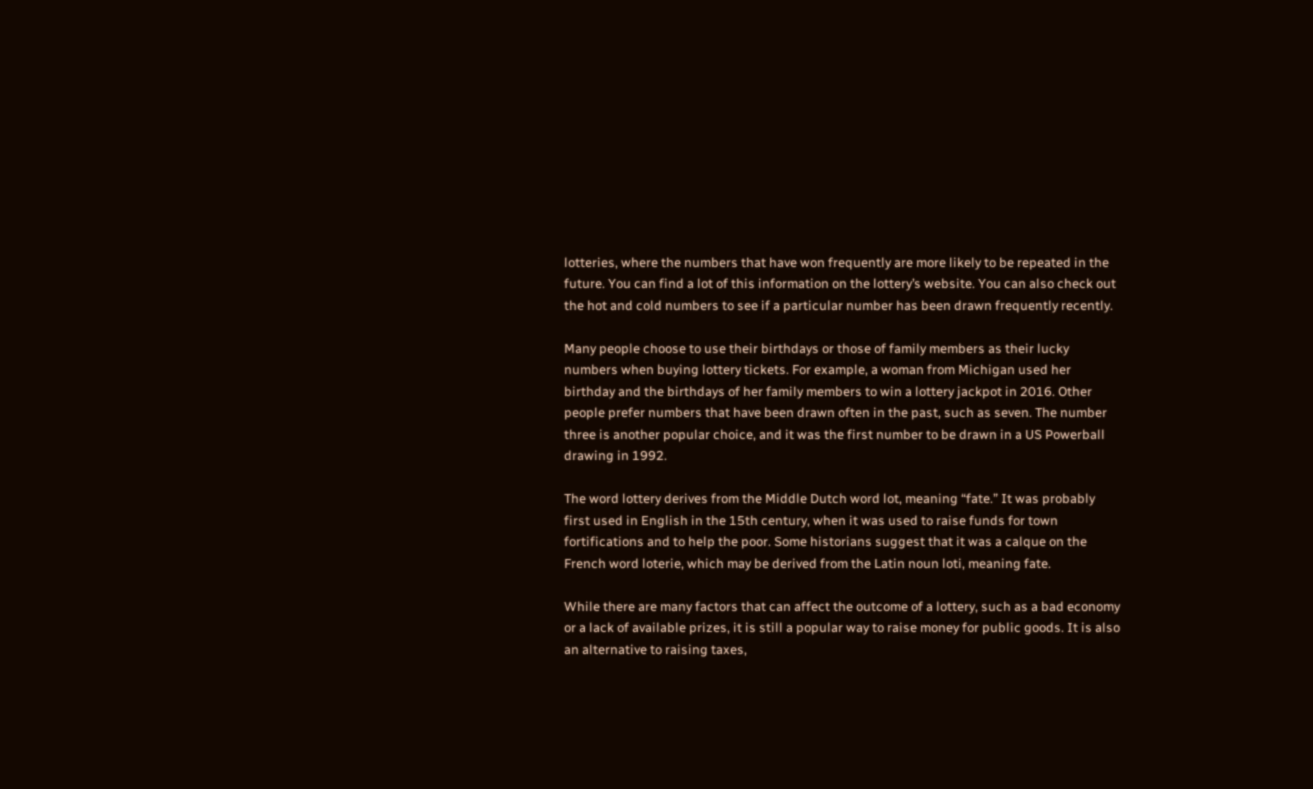lotteries, where the numbers that have won frequently are more likely to be repeated in the future. You can find a lot of this information on the lottery’s website. You can also check out the hot and cold numbers to see if a particular number has been drawn frequently recently.

Many people choose to use their birthdays or those of family members as their lucky numbers when buying lottery tickets. For example, a woman from Michigan used her birthday and the birthdays of her family members to win a lottery jackpot in 2016. Other people prefer numbers that have been drawn often in the past, such as seven. The number three is another popular choice, and it was the first number to be drawn in a US Powerball drawing in 1992.

The word lottery derives from the Middle Dutch word lot, meaning “fate.” It was probably first used in English in the 15th century, when it was used to raise funds for town fortifications and to help the poor. Some historians suggest that it was a calque on the French word loterie, which may be derived from the Latin noun loti, meaning fate.

While there are many factors that can affect the outcome of a lottery, such as a bad economy or a lack of available prizes, it is still a popular way to raise money for public goods. It is also an alternative to raising taxes,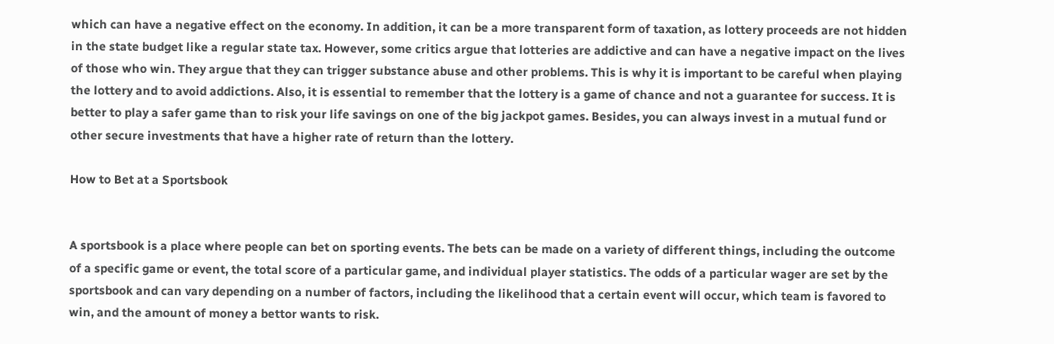which can have a negative effect on the economy. In addition, it can be a more transparent form of taxation, as lottery proceeds are not hidden in the state budget like a regular state tax. However, some critics argue that lotteries are addictive and can have a negative impact on the lives of those who win. They argue that they can trigger substance abuse and other problems. This is why it is important to be careful when playing the lottery and to avoid addictions. Also, it is essential to remember that the lottery is a game of chance and not a guarantee for success. It is better to play a safer game than to risk your life savings on one of the big jackpot games. Besides, you can always invest in a mutual fund or other secure investments that have a higher rate of return than the lottery.

How to Bet at a Sportsbook


A sportsbook is a place where people can bet on sporting events. The bets can be made on a variety of different things, including the outcome of a specific game or event, the total score of a particular game, and individual player statistics. The odds of a particular wager are set by the sportsbook and can vary depending on a number of factors, including the likelihood that a certain event will occur, which team is favored to win, and the amount of money a bettor wants to risk.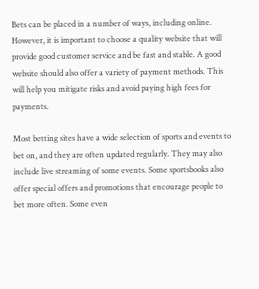Bets can be placed in a number of ways, including online. However, it is important to choose a quality website that will provide good customer service and be fast and stable. A good website should also offer a variety of payment methods. This will help you mitigate risks and avoid paying high fees for payments.

Most betting sites have a wide selection of sports and events to bet on, and they are often updated regularly. They may also include live streaming of some events. Some sportsbooks also offer special offers and promotions that encourage people to bet more often. Some even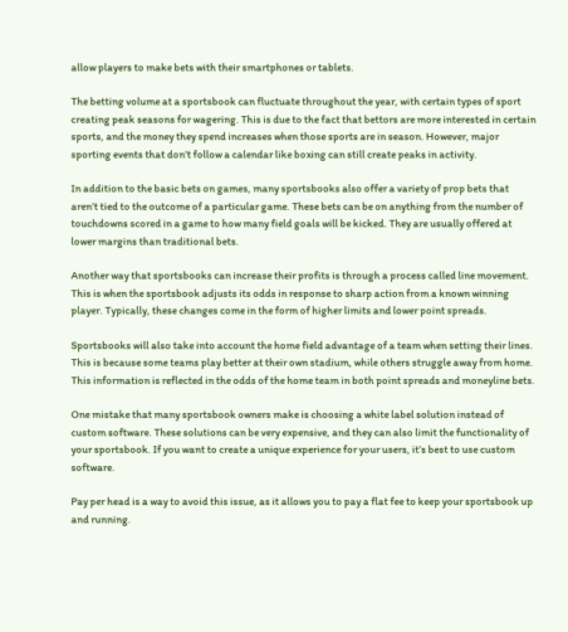allow players to make bets with their smartphones or tablets.

The betting volume at a sportsbook can fluctuate throughout the year, with certain types of sport creating peak seasons for wagering. This is due to the fact that bettors are more interested in certain sports, and the money they spend increases when those sports are in season. However, major sporting events that don’t follow a calendar like boxing can still create peaks in activity.

In addition to the basic bets on games, many sportsbooks also offer a variety of prop bets that aren’t tied to the outcome of a particular game. These bets can be on anything from the number of touchdowns scored in a game to how many field goals will be kicked. They are usually offered at lower margins than traditional bets.

Another way that sportsbooks can increase their profits is through a process called line movement. This is when the sportsbook adjusts its odds in response to sharp action from a known winning player. Typically, these changes come in the form of higher limits and lower point spreads.

Sportsbooks will also take into account the home field advantage of a team when setting their lines. This is because some teams play better at their own stadium, while others struggle away from home. This information is reflected in the odds of the home team in both point spreads and moneyline bets.

One mistake that many sportsbook owners make is choosing a white label solution instead of custom software. These solutions can be very expensive, and they can also limit the functionality of your sportsbook. If you want to create a unique experience for your users, it’s best to use custom software.

Pay per head is a way to avoid this issue, as it allows you to pay a flat fee to keep your sportsbook up and running.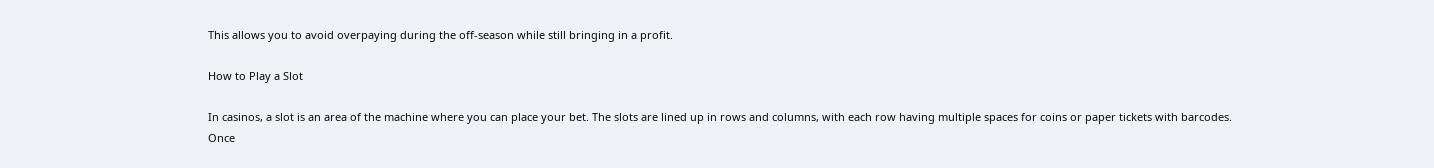This allows you to avoid overpaying during the off-season while still bringing in a profit.

How to Play a Slot

In casinos, a slot is an area of the machine where you can place your bet. The slots are lined up in rows and columns, with each row having multiple spaces for coins or paper tickets with barcodes. Once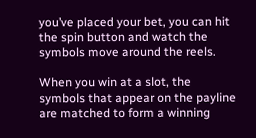you’ve placed your bet, you can hit the spin button and watch the symbols move around the reels.

When you win at a slot, the symbols that appear on the payline are matched to form a winning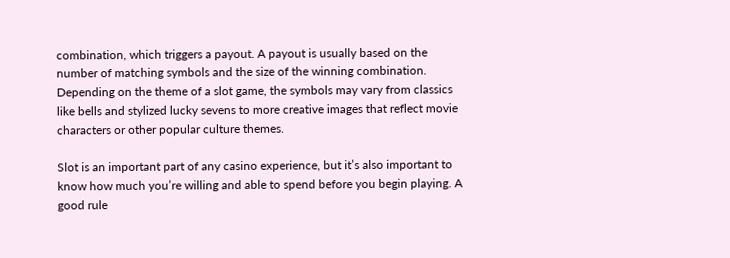combination, which triggers a payout. A payout is usually based on the number of matching symbols and the size of the winning combination. Depending on the theme of a slot game, the symbols may vary from classics like bells and stylized lucky sevens to more creative images that reflect movie characters or other popular culture themes.

Slot is an important part of any casino experience, but it’s also important to know how much you’re willing and able to spend before you begin playing. A good rule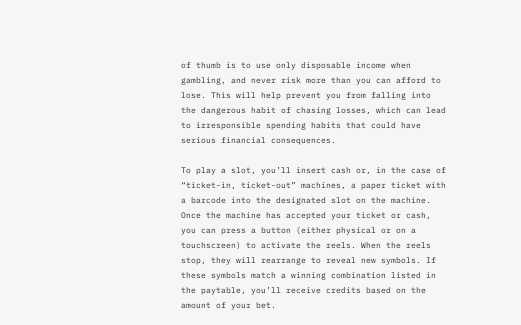of thumb is to use only disposable income when gambling, and never risk more than you can afford to lose. This will help prevent you from falling into the dangerous habit of chasing losses, which can lead to irresponsible spending habits that could have serious financial consequences.

To play a slot, you’ll insert cash or, in the case of “ticket-in, ticket-out” machines, a paper ticket with a barcode into the designated slot on the machine. Once the machine has accepted your ticket or cash, you can press a button (either physical or on a touchscreen) to activate the reels. When the reels stop, they will rearrange to reveal new symbols. If these symbols match a winning combination listed in the paytable, you’ll receive credits based on the amount of your bet.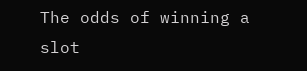The odds of winning a slot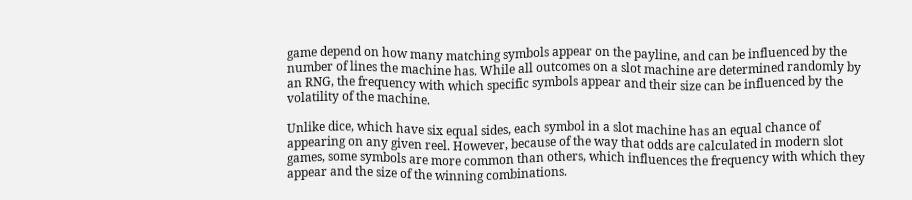game depend on how many matching symbols appear on the payline, and can be influenced by the number of lines the machine has. While all outcomes on a slot machine are determined randomly by an RNG, the frequency with which specific symbols appear and their size can be influenced by the volatility of the machine.

Unlike dice, which have six equal sides, each symbol in a slot machine has an equal chance of appearing on any given reel. However, because of the way that odds are calculated in modern slot games, some symbols are more common than others, which influences the frequency with which they appear and the size of the winning combinations.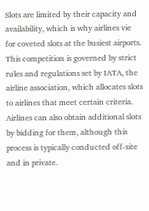Slots are limited by their capacity and availability, which is why airlines vie for coveted slots at the busiest airports. This competition is governed by strict rules and regulations set by IATA, the airline association, which allocates slots to airlines that meet certain criteria. Airlines can also obtain additional slots by bidding for them, although this process is typically conducted off-site and in private.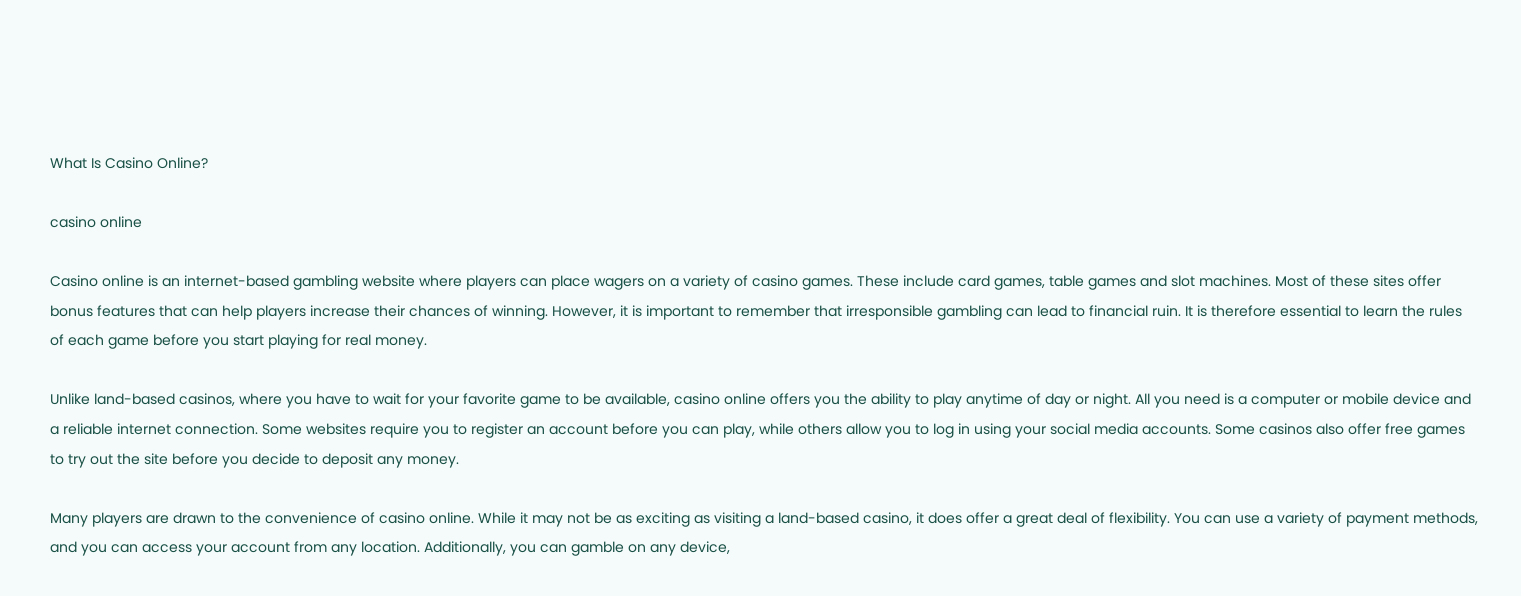What Is Casino Online?

casino online

Casino online is an internet-based gambling website where players can place wagers on a variety of casino games. These include card games, table games and slot machines. Most of these sites offer bonus features that can help players increase their chances of winning. However, it is important to remember that irresponsible gambling can lead to financial ruin. It is therefore essential to learn the rules of each game before you start playing for real money.

Unlike land-based casinos, where you have to wait for your favorite game to be available, casino online offers you the ability to play anytime of day or night. All you need is a computer or mobile device and a reliable internet connection. Some websites require you to register an account before you can play, while others allow you to log in using your social media accounts. Some casinos also offer free games to try out the site before you decide to deposit any money.

Many players are drawn to the convenience of casino online. While it may not be as exciting as visiting a land-based casino, it does offer a great deal of flexibility. You can use a variety of payment methods, and you can access your account from any location. Additionally, you can gamble on any device,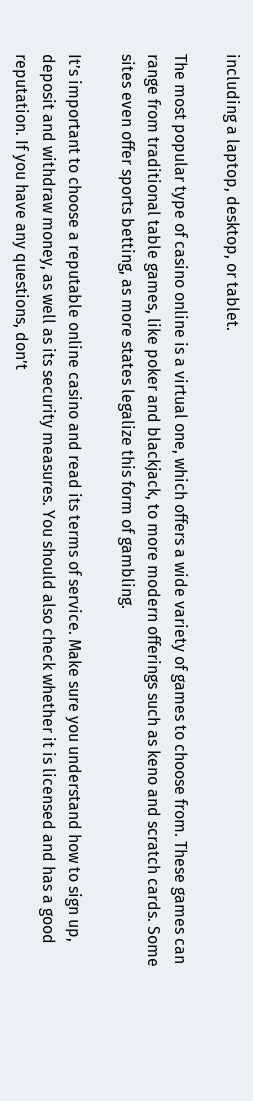including a laptop, desktop, or tablet.

The most popular type of casino online is a virtual one, which offers a wide variety of games to choose from. These games can range from traditional table games, like poker and blackjack, to more modern offerings such as keno and scratch cards. Some sites even offer sports betting, as more states legalize this form of gambling.

It’s important to choose a reputable online casino and read its terms of service. Make sure you understand how to sign up, deposit and withdraw money, as well as its security measures. You should also check whether it is licensed and has a good reputation. If you have any questions, don’t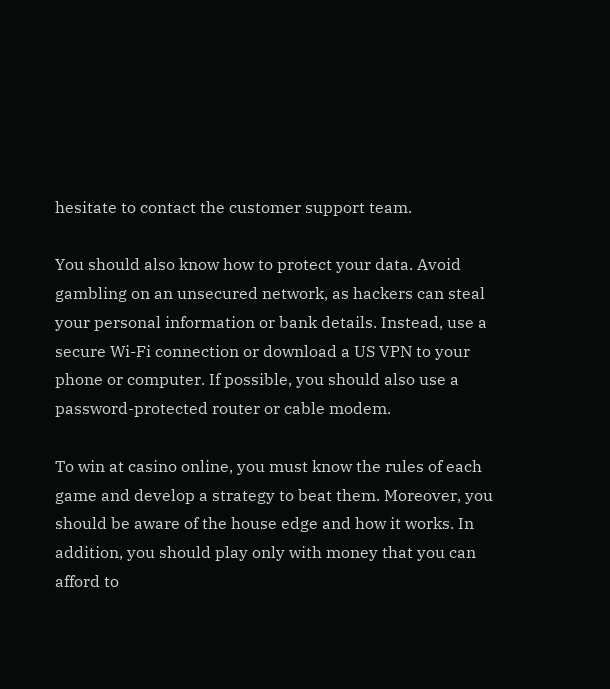hesitate to contact the customer support team.

You should also know how to protect your data. Avoid gambling on an unsecured network, as hackers can steal your personal information or bank details. Instead, use a secure Wi-Fi connection or download a US VPN to your phone or computer. If possible, you should also use a password-protected router or cable modem.

To win at casino online, you must know the rules of each game and develop a strategy to beat them. Moreover, you should be aware of the house edge and how it works. In addition, you should play only with money that you can afford to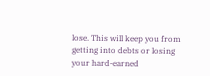lose. This will keep you from getting into debts or losing your hard-earned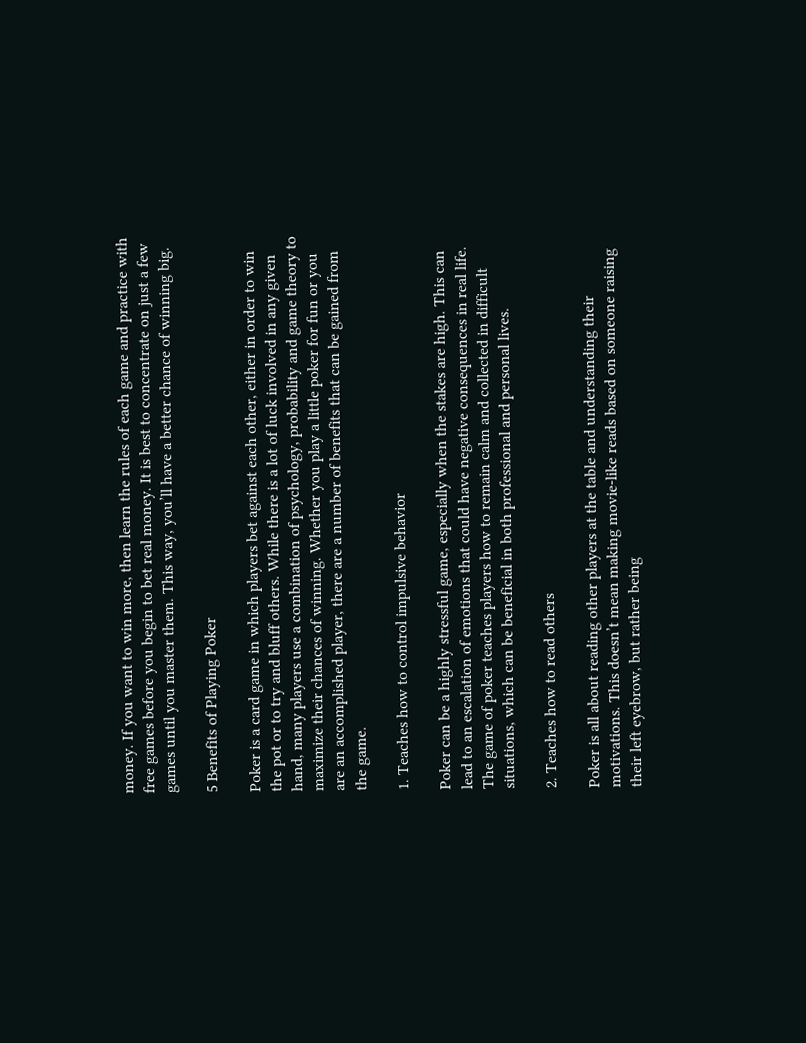money. If you want to win more, then learn the rules of each game and practice with free games before you begin to bet real money. It is best to concentrate on just a few games until you master them. This way, you’ll have a better chance of winning big.

5 Benefits of Playing Poker

Poker is a card game in which players bet against each other, either in order to win the pot or to try and bluff others. While there is a lot of luck involved in any given hand, many players use a combination of psychology, probability and game theory to maximize their chances of winning. Whether you play a little poker for fun or you are an accomplished player, there are a number of benefits that can be gained from the game.

1. Teaches how to control impulsive behavior

Poker can be a highly stressful game, especially when the stakes are high. This can lead to an escalation of emotions that could have negative consequences in real life. The game of poker teaches players how to remain calm and collected in difficult situations, which can be beneficial in both professional and personal lives.

2. Teaches how to read others

Poker is all about reading other players at the table and understanding their motivations. This doesn’t mean making movie-like reads based on someone raising their left eyebrow, but rather being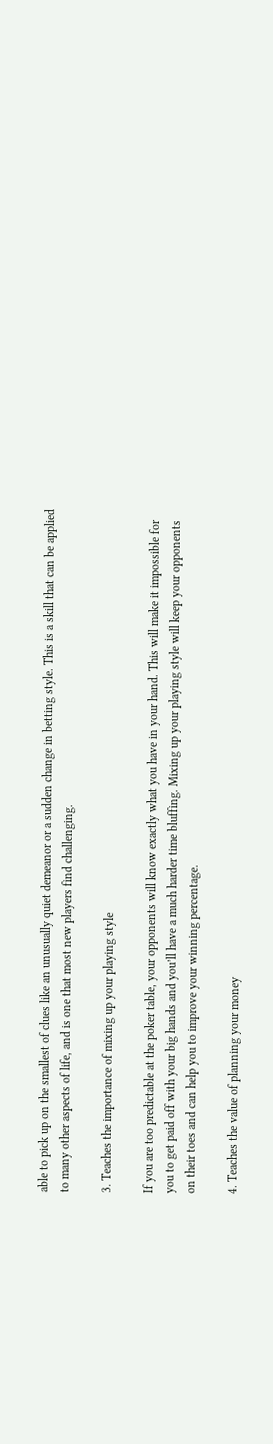able to pick up on the smallest of clues like an unusually quiet demeanor or a sudden change in betting style. This is a skill that can be applied to many other aspects of life, and is one that most new players find challenging.

3. Teaches the importance of mixing up your playing style

If you are too predictable at the poker table, your opponents will know exactly what you have in your hand. This will make it impossible for you to get paid off with your big hands and you’ll have a much harder time bluffing. Mixing up your playing style will keep your opponents on their toes and can help you to improve your winning percentage.

4. Teaches the value of planning your money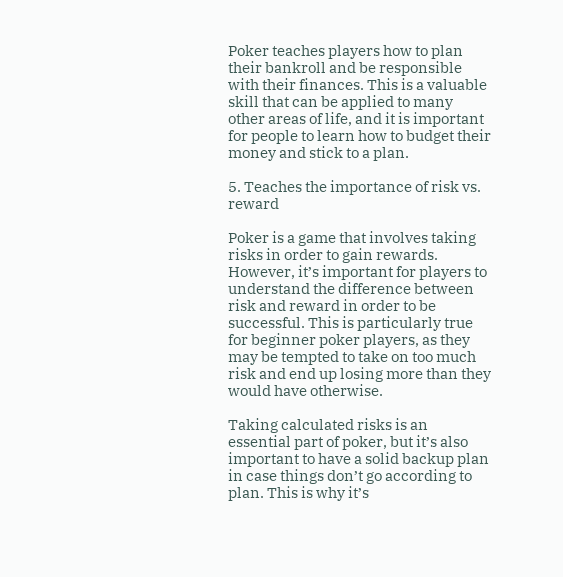Poker teaches players how to plan their bankroll and be responsible with their finances. This is a valuable skill that can be applied to many other areas of life, and it is important for people to learn how to budget their money and stick to a plan.

5. Teaches the importance of risk vs. reward

Poker is a game that involves taking risks in order to gain rewards. However, it’s important for players to understand the difference between risk and reward in order to be successful. This is particularly true for beginner poker players, as they may be tempted to take on too much risk and end up losing more than they would have otherwise.

Taking calculated risks is an essential part of poker, but it’s also important to have a solid backup plan in case things don’t go according to plan. This is why it’s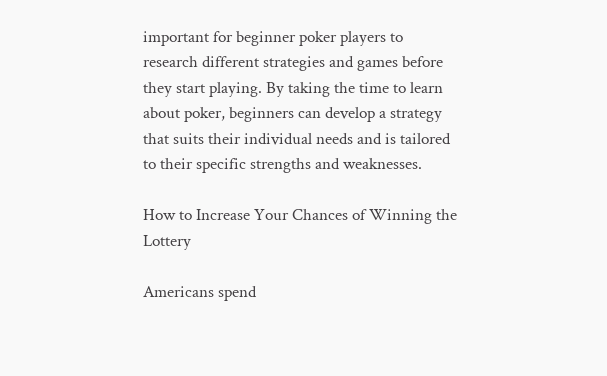important for beginner poker players to research different strategies and games before they start playing. By taking the time to learn about poker, beginners can develop a strategy that suits their individual needs and is tailored to their specific strengths and weaknesses.

How to Increase Your Chances of Winning the Lottery

Americans spend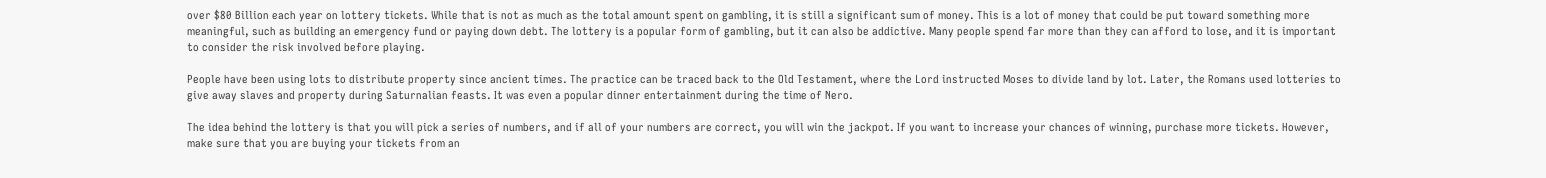over $80 Billion each year on lottery tickets. While that is not as much as the total amount spent on gambling, it is still a significant sum of money. This is a lot of money that could be put toward something more meaningful, such as building an emergency fund or paying down debt. The lottery is a popular form of gambling, but it can also be addictive. Many people spend far more than they can afford to lose, and it is important to consider the risk involved before playing.

People have been using lots to distribute property since ancient times. The practice can be traced back to the Old Testament, where the Lord instructed Moses to divide land by lot. Later, the Romans used lotteries to give away slaves and property during Saturnalian feasts. It was even a popular dinner entertainment during the time of Nero.

The idea behind the lottery is that you will pick a series of numbers, and if all of your numbers are correct, you will win the jackpot. If you want to increase your chances of winning, purchase more tickets. However, make sure that you are buying your tickets from an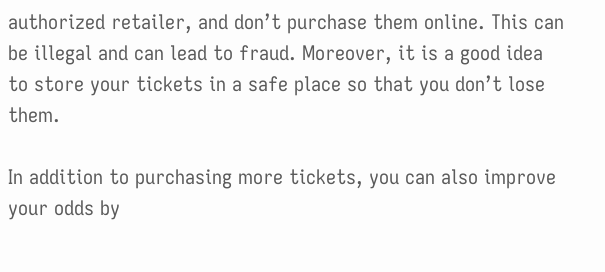authorized retailer, and don’t purchase them online. This can be illegal and can lead to fraud. Moreover, it is a good idea to store your tickets in a safe place so that you don’t lose them.

In addition to purchasing more tickets, you can also improve your odds by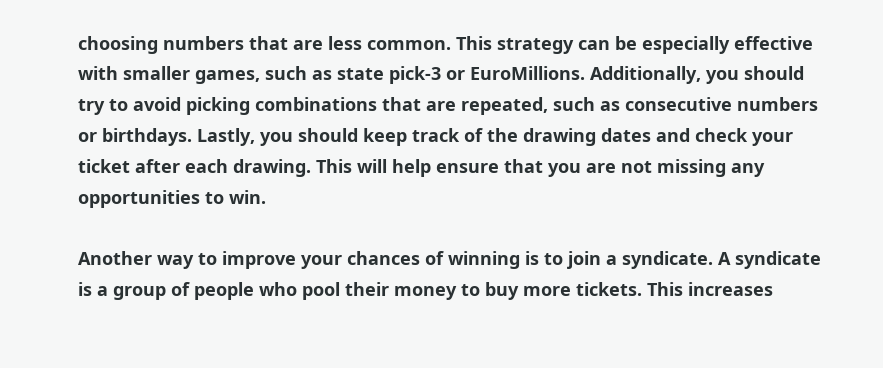choosing numbers that are less common. This strategy can be especially effective with smaller games, such as state pick-3 or EuroMillions. Additionally, you should try to avoid picking combinations that are repeated, such as consecutive numbers or birthdays. Lastly, you should keep track of the drawing dates and check your ticket after each drawing. This will help ensure that you are not missing any opportunities to win.

Another way to improve your chances of winning is to join a syndicate. A syndicate is a group of people who pool their money to buy more tickets. This increases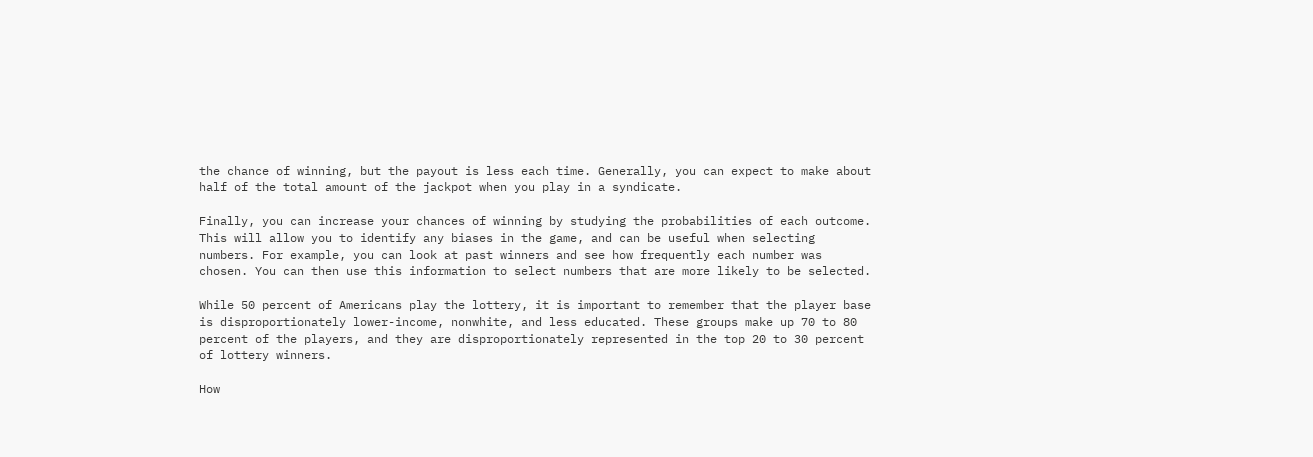the chance of winning, but the payout is less each time. Generally, you can expect to make about half of the total amount of the jackpot when you play in a syndicate.

Finally, you can increase your chances of winning by studying the probabilities of each outcome. This will allow you to identify any biases in the game, and can be useful when selecting numbers. For example, you can look at past winners and see how frequently each number was chosen. You can then use this information to select numbers that are more likely to be selected.

While 50 percent of Americans play the lottery, it is important to remember that the player base is disproportionately lower-income, nonwhite, and less educated. These groups make up 70 to 80 percent of the players, and they are disproportionately represented in the top 20 to 30 percent of lottery winners.

How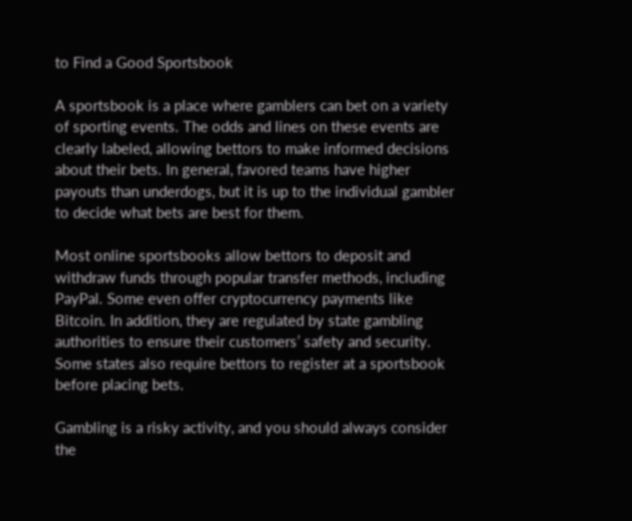to Find a Good Sportsbook

A sportsbook is a place where gamblers can bet on a variety of sporting events. The odds and lines on these events are clearly labeled, allowing bettors to make informed decisions about their bets. In general, favored teams have higher payouts than underdogs, but it is up to the individual gambler to decide what bets are best for them.

Most online sportsbooks allow bettors to deposit and withdraw funds through popular transfer methods, including PayPal. Some even offer cryptocurrency payments like Bitcoin. In addition, they are regulated by state gambling authorities to ensure their customers’ safety and security. Some states also require bettors to register at a sportsbook before placing bets.

Gambling is a risky activity, and you should always consider the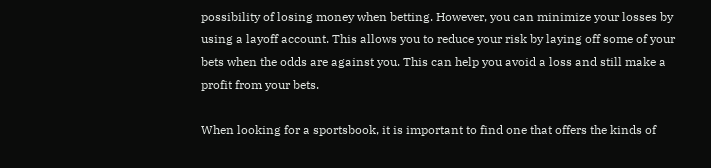possibility of losing money when betting. However, you can minimize your losses by using a layoff account. This allows you to reduce your risk by laying off some of your bets when the odds are against you. This can help you avoid a loss and still make a profit from your bets.

When looking for a sportsbook, it is important to find one that offers the kinds of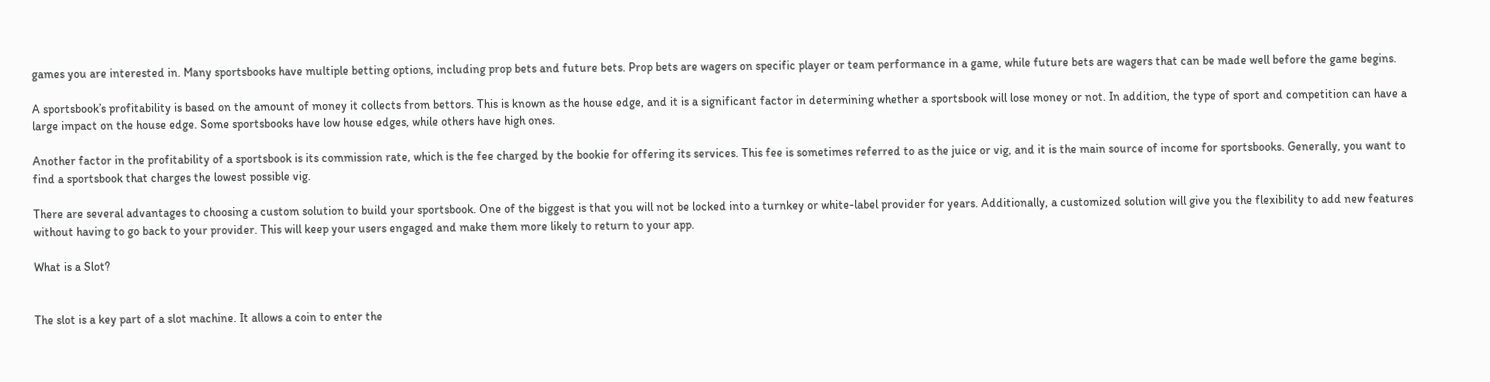games you are interested in. Many sportsbooks have multiple betting options, including prop bets and future bets. Prop bets are wagers on specific player or team performance in a game, while future bets are wagers that can be made well before the game begins.

A sportsbook’s profitability is based on the amount of money it collects from bettors. This is known as the house edge, and it is a significant factor in determining whether a sportsbook will lose money or not. In addition, the type of sport and competition can have a large impact on the house edge. Some sportsbooks have low house edges, while others have high ones.

Another factor in the profitability of a sportsbook is its commission rate, which is the fee charged by the bookie for offering its services. This fee is sometimes referred to as the juice or vig, and it is the main source of income for sportsbooks. Generally, you want to find a sportsbook that charges the lowest possible vig.

There are several advantages to choosing a custom solution to build your sportsbook. One of the biggest is that you will not be locked into a turnkey or white-label provider for years. Additionally, a customized solution will give you the flexibility to add new features without having to go back to your provider. This will keep your users engaged and make them more likely to return to your app.

What is a Slot?


The slot is a key part of a slot machine. It allows a coin to enter the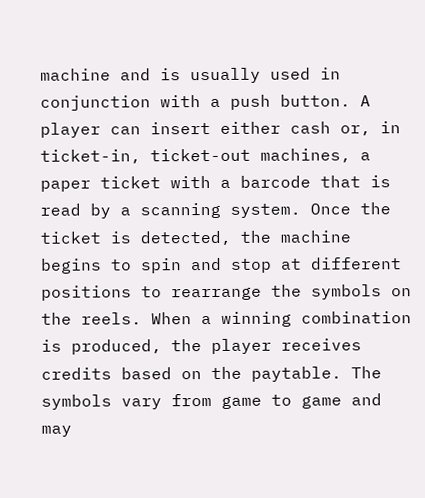machine and is usually used in conjunction with a push button. A player can insert either cash or, in ticket-in, ticket-out machines, a paper ticket with a barcode that is read by a scanning system. Once the ticket is detected, the machine begins to spin and stop at different positions to rearrange the symbols on the reels. When a winning combination is produced, the player receives credits based on the paytable. The symbols vary from game to game and may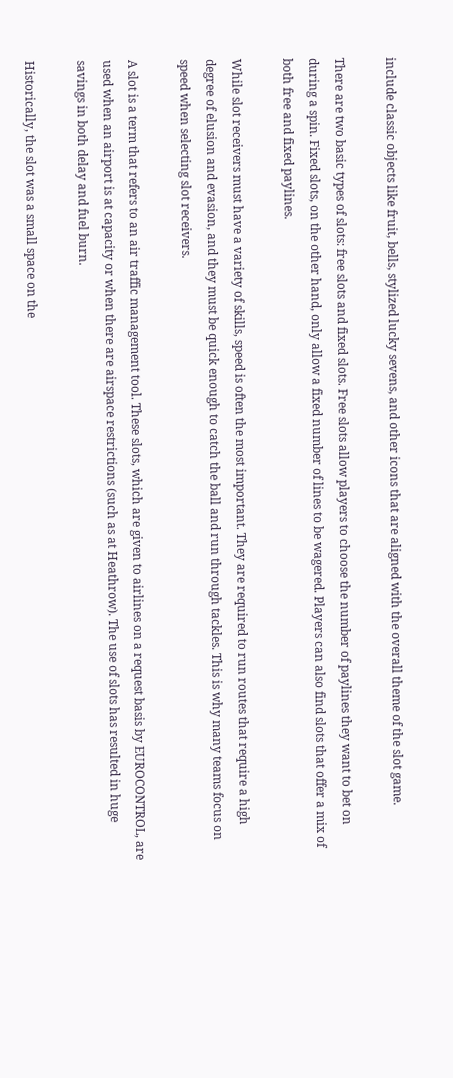include classic objects like fruit, bells, stylized lucky sevens, and other icons that are aligned with the overall theme of the slot game.

There are two basic types of slots: free slots and fixed slots. Free slots allow players to choose the number of paylines they want to bet on during a spin. Fixed slots, on the other hand, only allow a fixed number of lines to be wagered. Players can also find slots that offer a mix of both free and fixed paylines.

While slot receivers must have a variety of skills, speed is often the most important. They are required to run routes that require a high degree of elusion and evasion, and they must be quick enough to catch the ball and run through tackles. This is why many teams focus on speed when selecting slot receivers.

A slot is a term that refers to an air traffic management tool. These slots, which are given to airlines on a request basis by EUROCONTROL, are used when an airport is at capacity or when there are airspace restrictions (such as at Heathrow). The use of slots has resulted in huge savings in both delay and fuel burn.

Historically, the slot was a small space on the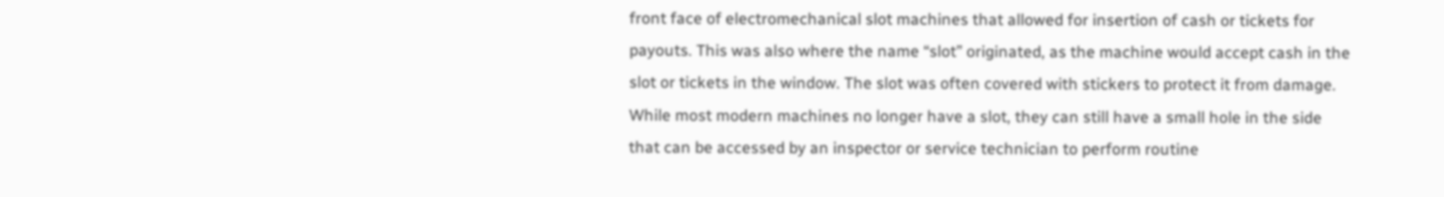front face of electromechanical slot machines that allowed for insertion of cash or tickets for payouts. This was also where the name “slot” originated, as the machine would accept cash in the slot or tickets in the window. The slot was often covered with stickers to protect it from damage. While most modern machines no longer have a slot, they can still have a small hole in the side that can be accessed by an inspector or service technician to perform routine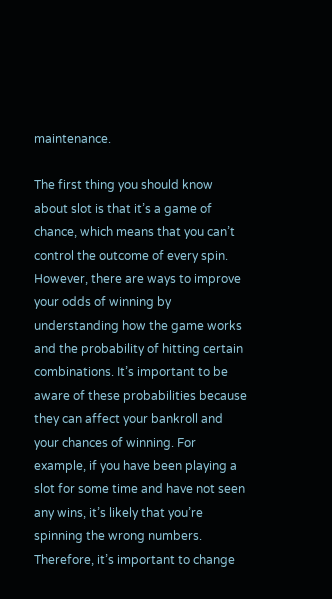maintenance.

The first thing you should know about slot is that it’s a game of chance, which means that you can’t control the outcome of every spin. However, there are ways to improve your odds of winning by understanding how the game works and the probability of hitting certain combinations. It’s important to be aware of these probabilities because they can affect your bankroll and your chances of winning. For example, if you have been playing a slot for some time and have not seen any wins, it’s likely that you’re spinning the wrong numbers. Therefore, it’s important to change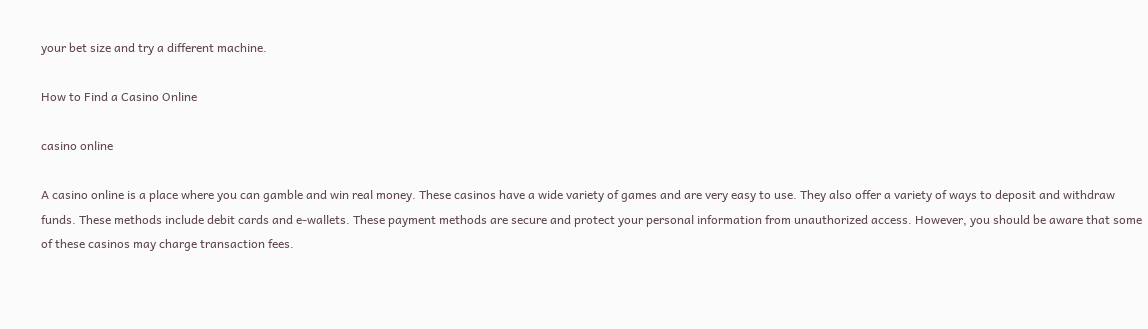your bet size and try a different machine.

How to Find a Casino Online

casino online

A casino online is a place where you can gamble and win real money. These casinos have a wide variety of games and are very easy to use. They also offer a variety of ways to deposit and withdraw funds. These methods include debit cards and e-wallets. These payment methods are secure and protect your personal information from unauthorized access. However, you should be aware that some of these casinos may charge transaction fees.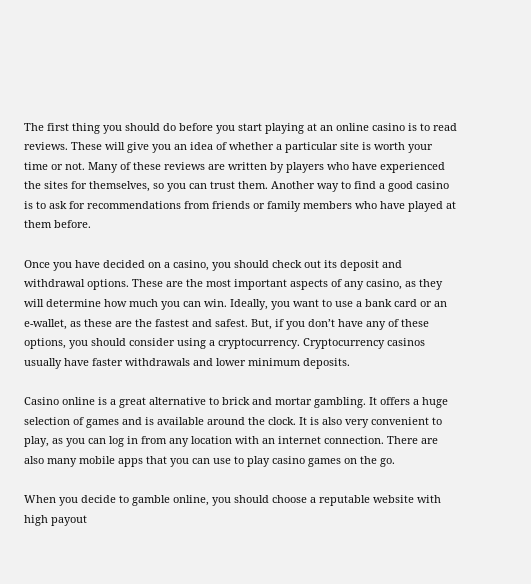The first thing you should do before you start playing at an online casino is to read reviews. These will give you an idea of whether a particular site is worth your time or not. Many of these reviews are written by players who have experienced the sites for themselves, so you can trust them. Another way to find a good casino is to ask for recommendations from friends or family members who have played at them before.

Once you have decided on a casino, you should check out its deposit and withdrawal options. These are the most important aspects of any casino, as they will determine how much you can win. Ideally, you want to use a bank card or an e-wallet, as these are the fastest and safest. But, if you don’t have any of these options, you should consider using a cryptocurrency. Cryptocurrency casinos usually have faster withdrawals and lower minimum deposits.

Casino online is a great alternative to brick and mortar gambling. It offers a huge selection of games and is available around the clock. It is also very convenient to play, as you can log in from any location with an internet connection. There are also many mobile apps that you can use to play casino games on the go.

When you decide to gamble online, you should choose a reputable website with high payout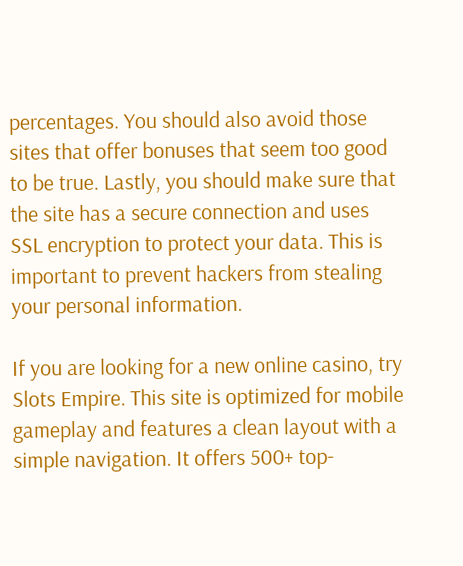percentages. You should also avoid those sites that offer bonuses that seem too good to be true. Lastly, you should make sure that the site has a secure connection and uses SSL encryption to protect your data. This is important to prevent hackers from stealing your personal information.

If you are looking for a new online casino, try Slots Empire. This site is optimized for mobile gameplay and features a clean layout with a simple navigation. It offers 500+ top-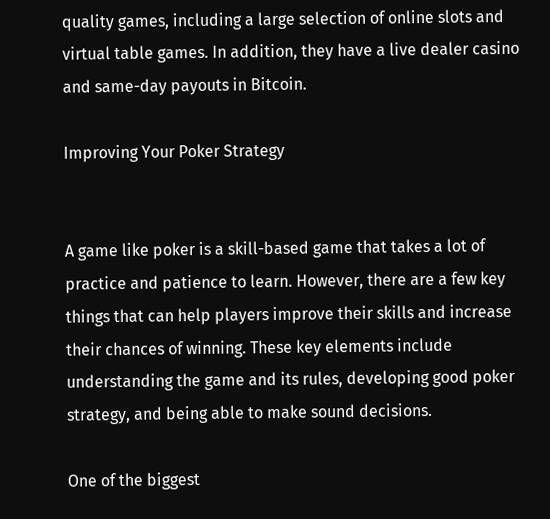quality games, including a large selection of online slots and virtual table games. In addition, they have a live dealer casino and same-day payouts in Bitcoin.

Improving Your Poker Strategy


A game like poker is a skill-based game that takes a lot of practice and patience to learn. However, there are a few key things that can help players improve their skills and increase their chances of winning. These key elements include understanding the game and its rules, developing good poker strategy, and being able to make sound decisions.

One of the biggest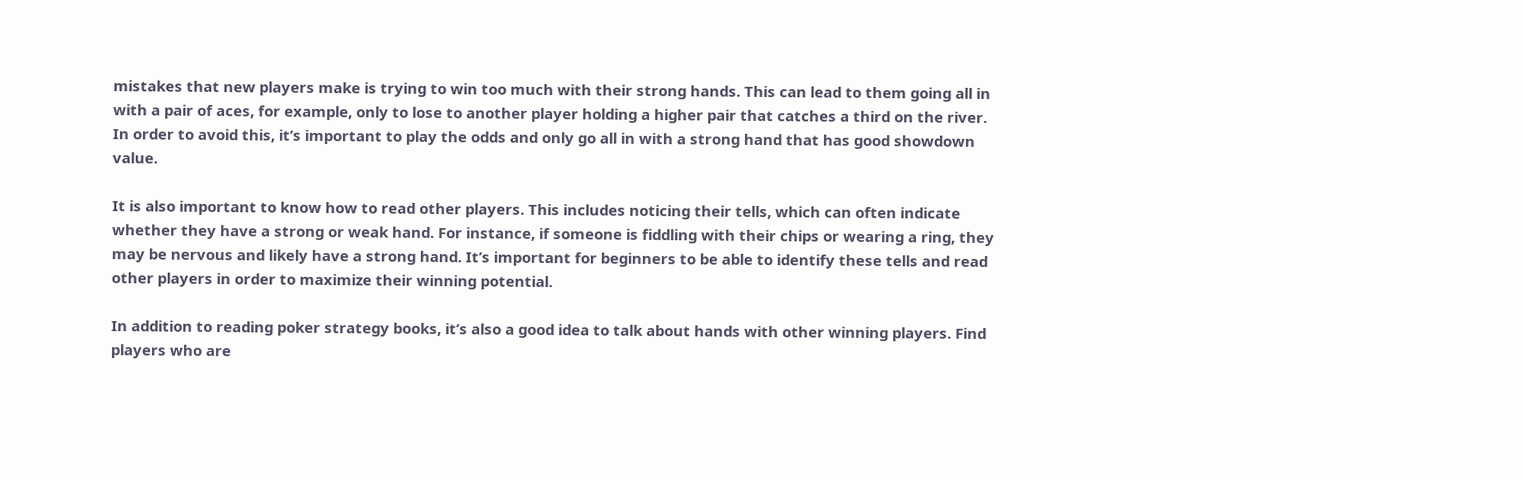mistakes that new players make is trying to win too much with their strong hands. This can lead to them going all in with a pair of aces, for example, only to lose to another player holding a higher pair that catches a third on the river. In order to avoid this, it’s important to play the odds and only go all in with a strong hand that has good showdown value.

It is also important to know how to read other players. This includes noticing their tells, which can often indicate whether they have a strong or weak hand. For instance, if someone is fiddling with their chips or wearing a ring, they may be nervous and likely have a strong hand. It’s important for beginners to be able to identify these tells and read other players in order to maximize their winning potential.

In addition to reading poker strategy books, it’s also a good idea to talk about hands with other winning players. Find players who are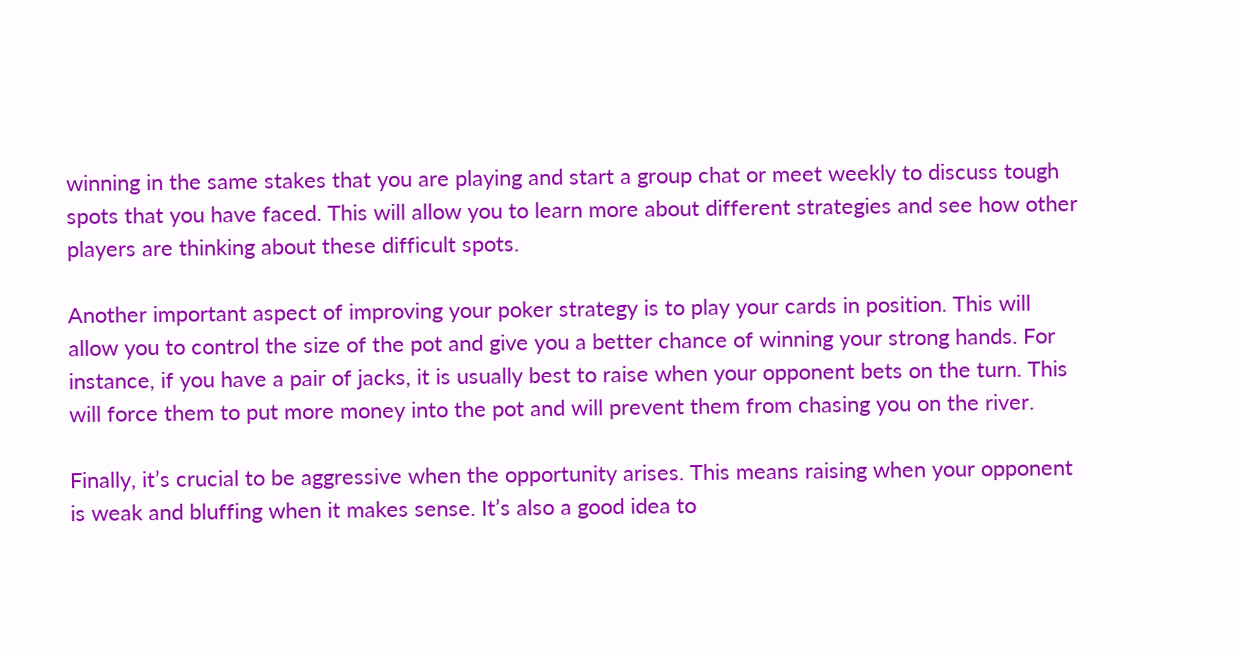winning in the same stakes that you are playing and start a group chat or meet weekly to discuss tough spots that you have faced. This will allow you to learn more about different strategies and see how other players are thinking about these difficult spots.

Another important aspect of improving your poker strategy is to play your cards in position. This will allow you to control the size of the pot and give you a better chance of winning your strong hands. For instance, if you have a pair of jacks, it is usually best to raise when your opponent bets on the turn. This will force them to put more money into the pot and will prevent them from chasing you on the river.

Finally, it’s crucial to be aggressive when the opportunity arises. This means raising when your opponent is weak and bluffing when it makes sense. It’s also a good idea to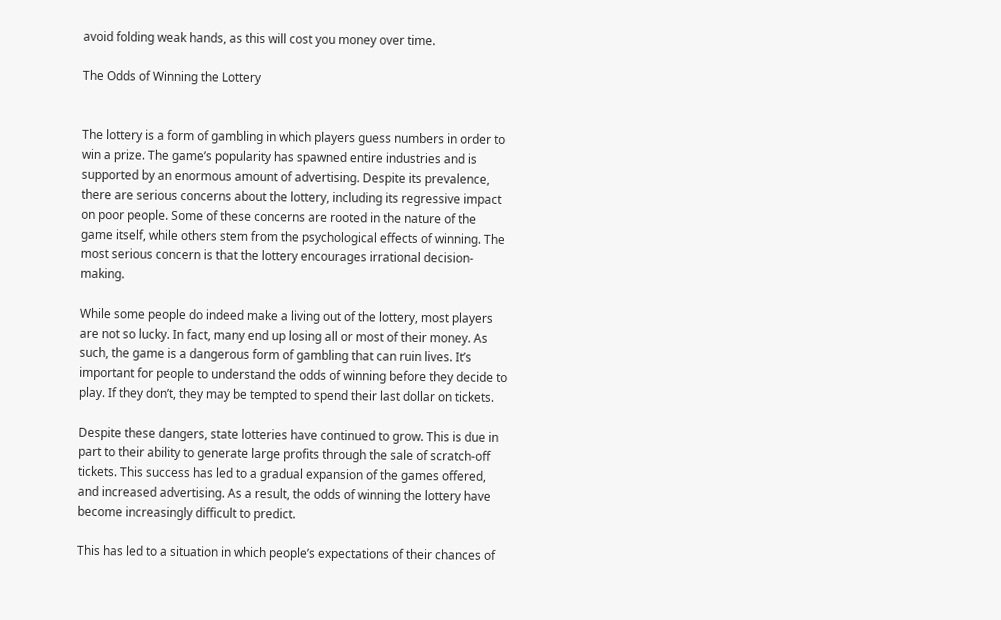avoid folding weak hands, as this will cost you money over time.

The Odds of Winning the Lottery


The lottery is a form of gambling in which players guess numbers in order to win a prize. The game’s popularity has spawned entire industries and is supported by an enormous amount of advertising. Despite its prevalence, there are serious concerns about the lottery, including its regressive impact on poor people. Some of these concerns are rooted in the nature of the game itself, while others stem from the psychological effects of winning. The most serious concern is that the lottery encourages irrational decision-making.

While some people do indeed make a living out of the lottery, most players are not so lucky. In fact, many end up losing all or most of their money. As such, the game is a dangerous form of gambling that can ruin lives. It’s important for people to understand the odds of winning before they decide to play. If they don’t, they may be tempted to spend their last dollar on tickets.

Despite these dangers, state lotteries have continued to grow. This is due in part to their ability to generate large profits through the sale of scratch-off tickets. This success has led to a gradual expansion of the games offered, and increased advertising. As a result, the odds of winning the lottery have become increasingly difficult to predict.

This has led to a situation in which people’s expectations of their chances of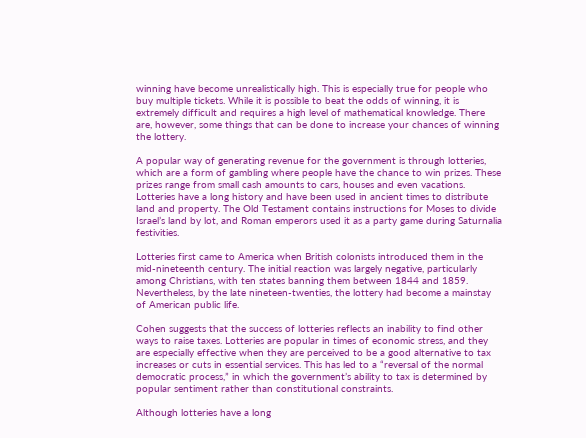winning have become unrealistically high. This is especially true for people who buy multiple tickets. While it is possible to beat the odds of winning, it is extremely difficult and requires a high level of mathematical knowledge. There are, however, some things that can be done to increase your chances of winning the lottery.

A popular way of generating revenue for the government is through lotteries, which are a form of gambling where people have the chance to win prizes. These prizes range from small cash amounts to cars, houses and even vacations. Lotteries have a long history and have been used in ancient times to distribute land and property. The Old Testament contains instructions for Moses to divide Israel’s land by lot, and Roman emperors used it as a party game during Saturnalia festivities.

Lotteries first came to America when British colonists introduced them in the mid-nineteenth century. The initial reaction was largely negative, particularly among Christians, with ten states banning them between 1844 and 1859. Nevertheless, by the late nineteen-twenties, the lottery had become a mainstay of American public life.

Cohen suggests that the success of lotteries reflects an inability to find other ways to raise taxes. Lotteries are popular in times of economic stress, and they are especially effective when they are perceived to be a good alternative to tax increases or cuts in essential services. This has led to a “reversal of the normal democratic process,” in which the government’s ability to tax is determined by popular sentiment rather than constitutional constraints.

Although lotteries have a long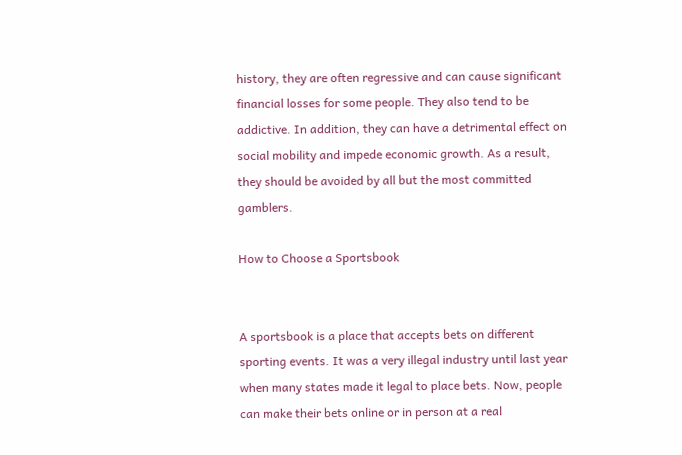history, they are often regressive and can cause significant financial losses for some people. They also tend to be addictive. In addition, they can have a detrimental effect on social mobility and impede economic growth. As a result, they should be avoided by all but the most committed gamblers.

How to Choose a Sportsbook


A sportsbook is a place that accepts bets on different sporting events. It was a very illegal industry until last year when many states made it legal to place bets. Now, people can make their bets online or in person at a real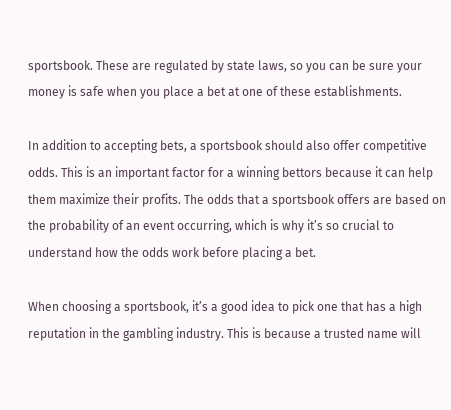sportsbook. These are regulated by state laws, so you can be sure your money is safe when you place a bet at one of these establishments.

In addition to accepting bets, a sportsbook should also offer competitive odds. This is an important factor for a winning bettors because it can help them maximize their profits. The odds that a sportsbook offers are based on the probability of an event occurring, which is why it’s so crucial to understand how the odds work before placing a bet.

When choosing a sportsbook, it’s a good idea to pick one that has a high reputation in the gambling industry. This is because a trusted name will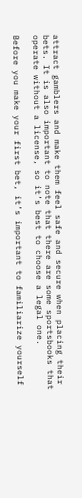attract gamblers and make them feel safe and secure when placing their bets. It is also important to note that there are some sportsbooks that operate without a license, so it’s best to choose a legal one.

Before you make your first bet, it’s important to familiarize yourself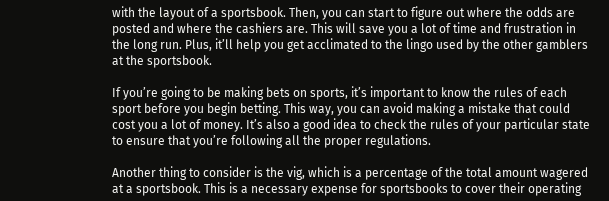with the layout of a sportsbook. Then, you can start to figure out where the odds are posted and where the cashiers are. This will save you a lot of time and frustration in the long run. Plus, it’ll help you get acclimated to the lingo used by the other gamblers at the sportsbook.

If you’re going to be making bets on sports, it’s important to know the rules of each sport before you begin betting. This way, you can avoid making a mistake that could cost you a lot of money. It’s also a good idea to check the rules of your particular state to ensure that you’re following all the proper regulations.

Another thing to consider is the vig, which is a percentage of the total amount wagered at a sportsbook. This is a necessary expense for sportsbooks to cover their operating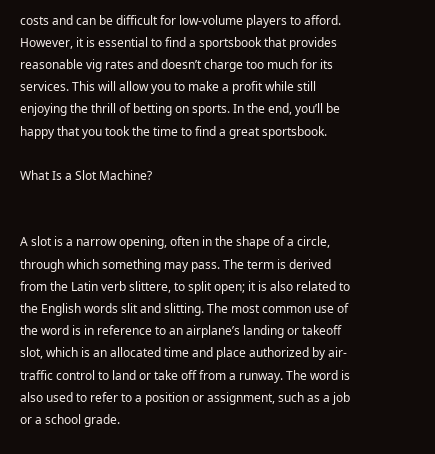costs and can be difficult for low-volume players to afford. However, it is essential to find a sportsbook that provides reasonable vig rates and doesn’t charge too much for its services. This will allow you to make a profit while still enjoying the thrill of betting on sports. In the end, you’ll be happy that you took the time to find a great sportsbook.

What Is a Slot Machine?


A slot is a narrow opening, often in the shape of a circle, through which something may pass. The term is derived from the Latin verb slittere, to split open; it is also related to the English words slit and slitting. The most common use of the word is in reference to an airplane’s landing or takeoff slot, which is an allocated time and place authorized by air-traffic control to land or take off from a runway. The word is also used to refer to a position or assignment, such as a job or a school grade.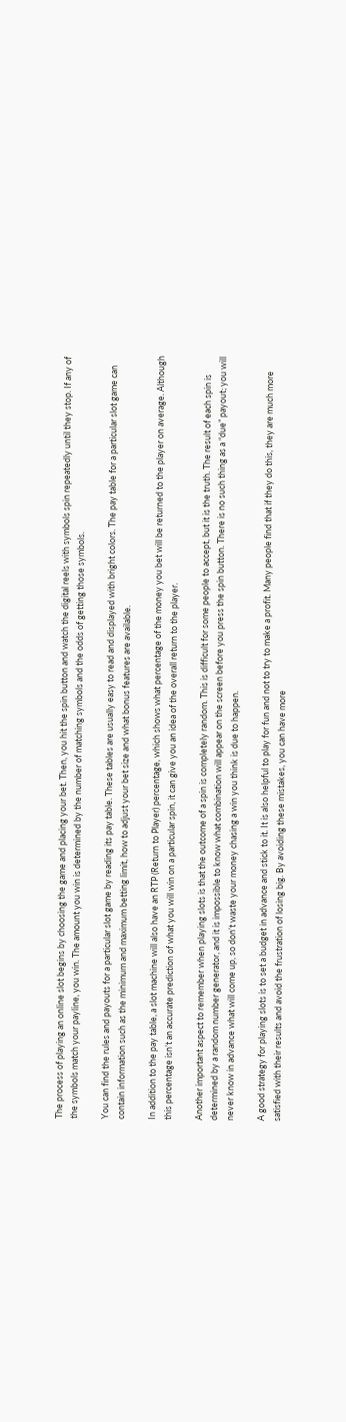The process of playing an online slot begins by choosing the game and placing your bet. Then, you hit the spin button and watch the digital reels with symbols spin repeatedly until they stop. If any of the symbols match your payline, you win. The amount you win is determined by the number of matching symbols and the odds of getting those symbols.

You can find the rules and payouts for a particular slot game by reading its pay table. These tables are usually easy to read and displayed with bright colors. The pay table for a particular slot game can contain information such as the minimum and maximum betting limit, how to adjust your bet size and what bonus features are available.

In addition to the pay table, a slot machine will also have an RTP (Return to Player) percentage, which shows what percentage of the money you bet will be returned to the player on average. Although this percentage isn’t an accurate prediction of what you will win on a particular spin, it can give you an idea of the overall return to the player.

Another important aspect to remember when playing slots is that the outcome of a spin is completely random. This is difficult for some people to accept, but it is the truth. The result of each spin is determined by a random number generator, and it is impossible to know what combination will appear on the screen before you press the spin button. There is no such thing as a “due” payout; you will never know in advance what will come up, so don’t waste your money chasing a win you think is due to happen.

A good strategy for playing slots is to set a budget in advance and stick to it. It is also helpful to play for fun and not to try to make a profit. Many people find that if they do this, they are much more satisfied with their results and avoid the frustration of losing big. By avoiding these mistakes, you can have more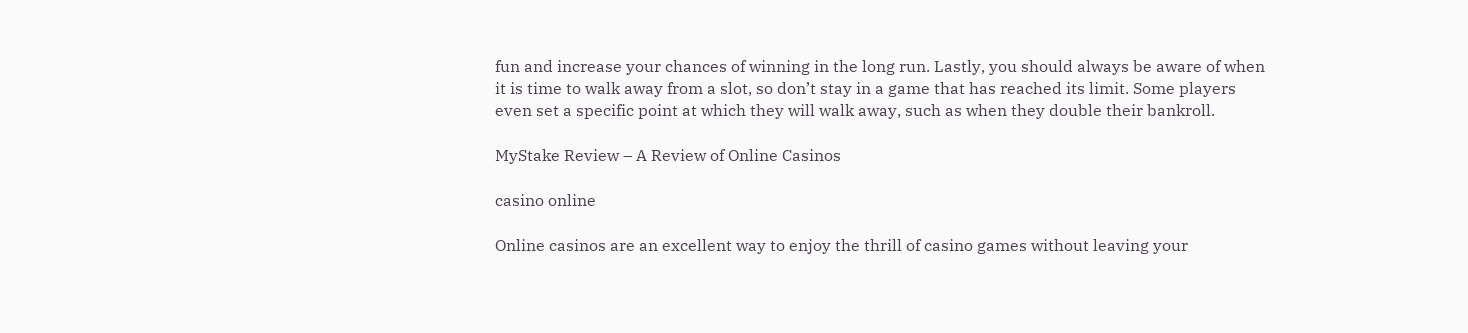fun and increase your chances of winning in the long run. Lastly, you should always be aware of when it is time to walk away from a slot, so don’t stay in a game that has reached its limit. Some players even set a specific point at which they will walk away, such as when they double their bankroll.

MyStake Review – A Review of Online Casinos

casino online

Online casinos are an excellent way to enjoy the thrill of casino games without leaving your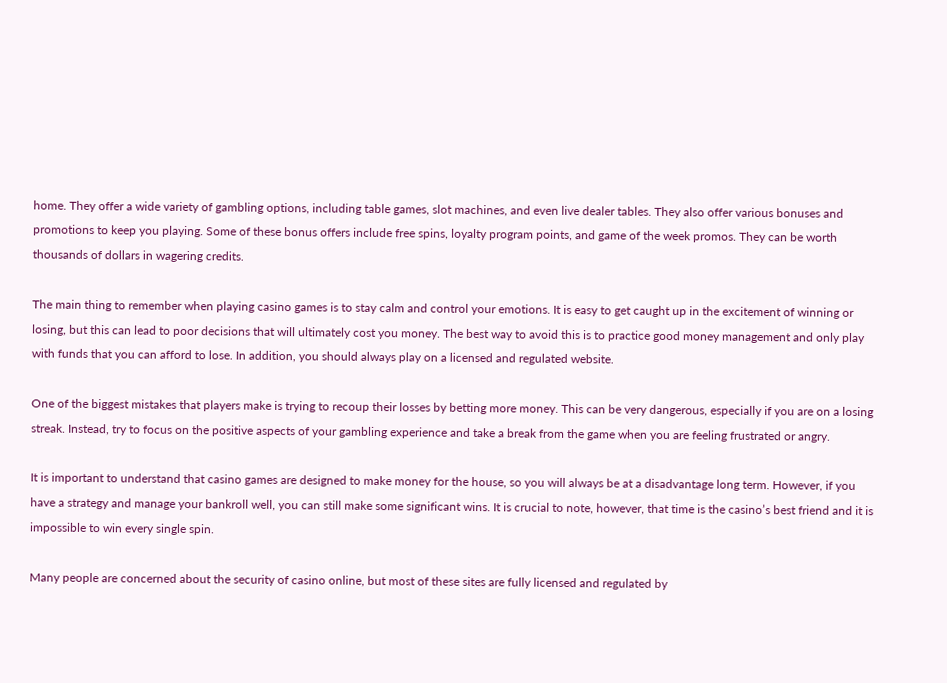home. They offer a wide variety of gambling options, including table games, slot machines, and even live dealer tables. They also offer various bonuses and promotions to keep you playing. Some of these bonus offers include free spins, loyalty program points, and game of the week promos. They can be worth thousands of dollars in wagering credits.

The main thing to remember when playing casino games is to stay calm and control your emotions. It is easy to get caught up in the excitement of winning or losing, but this can lead to poor decisions that will ultimately cost you money. The best way to avoid this is to practice good money management and only play with funds that you can afford to lose. In addition, you should always play on a licensed and regulated website.

One of the biggest mistakes that players make is trying to recoup their losses by betting more money. This can be very dangerous, especially if you are on a losing streak. Instead, try to focus on the positive aspects of your gambling experience and take a break from the game when you are feeling frustrated or angry.

It is important to understand that casino games are designed to make money for the house, so you will always be at a disadvantage long term. However, if you have a strategy and manage your bankroll well, you can still make some significant wins. It is crucial to note, however, that time is the casino’s best friend and it is impossible to win every single spin.

Many people are concerned about the security of casino online, but most of these sites are fully licensed and regulated by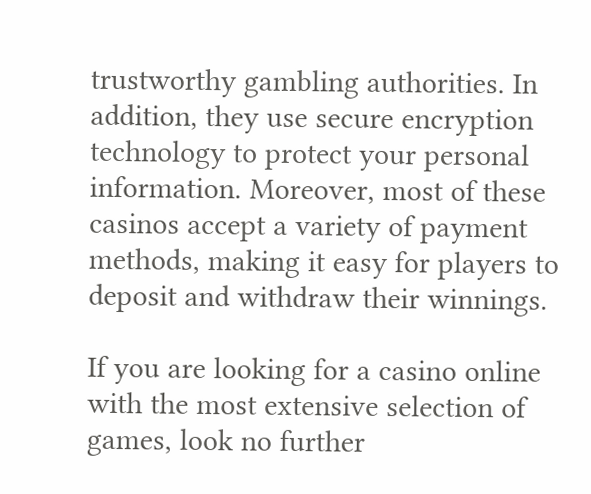trustworthy gambling authorities. In addition, they use secure encryption technology to protect your personal information. Moreover, most of these casinos accept a variety of payment methods, making it easy for players to deposit and withdraw their winnings.

If you are looking for a casino online with the most extensive selection of games, look no further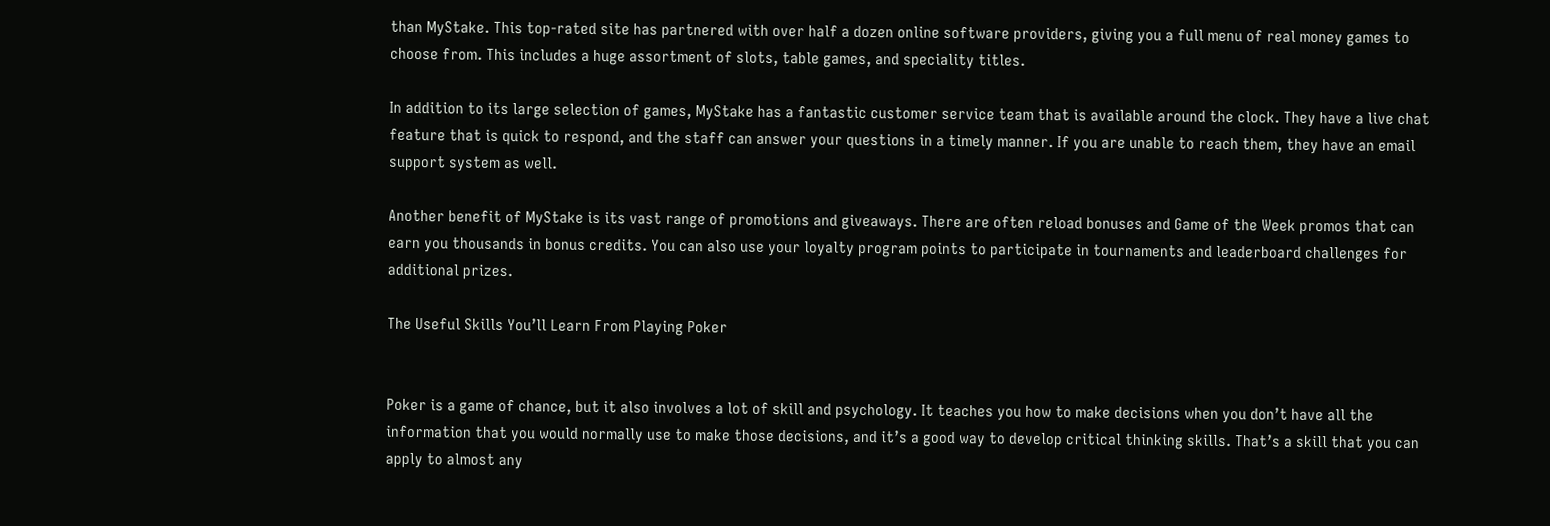than MyStake. This top-rated site has partnered with over half a dozen online software providers, giving you a full menu of real money games to choose from. This includes a huge assortment of slots, table games, and speciality titles.

In addition to its large selection of games, MyStake has a fantastic customer service team that is available around the clock. They have a live chat feature that is quick to respond, and the staff can answer your questions in a timely manner. If you are unable to reach them, they have an email support system as well.

Another benefit of MyStake is its vast range of promotions and giveaways. There are often reload bonuses and Game of the Week promos that can earn you thousands in bonus credits. You can also use your loyalty program points to participate in tournaments and leaderboard challenges for additional prizes.

The Useful Skills You’ll Learn From Playing Poker


Poker is a game of chance, but it also involves a lot of skill and psychology. It teaches you how to make decisions when you don’t have all the information that you would normally use to make those decisions, and it’s a good way to develop critical thinking skills. That’s a skill that you can apply to almost any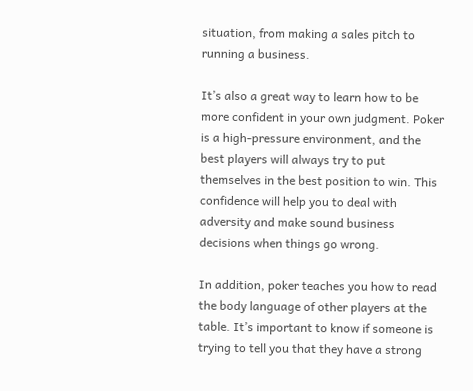situation, from making a sales pitch to running a business.

It’s also a great way to learn how to be more confident in your own judgment. Poker is a high-pressure environment, and the best players will always try to put themselves in the best position to win. This confidence will help you to deal with adversity and make sound business decisions when things go wrong.

In addition, poker teaches you how to read the body language of other players at the table. It’s important to know if someone is trying to tell you that they have a strong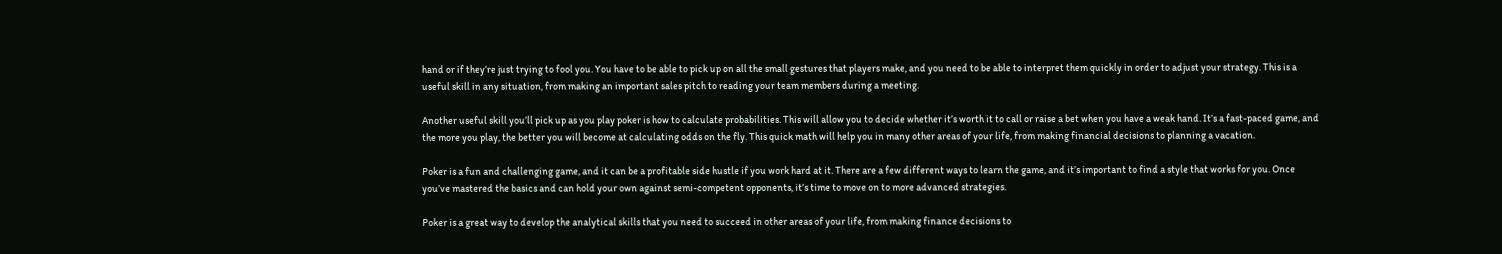hand or if they’re just trying to fool you. You have to be able to pick up on all the small gestures that players make, and you need to be able to interpret them quickly in order to adjust your strategy. This is a useful skill in any situation, from making an important sales pitch to reading your team members during a meeting.

Another useful skill you’ll pick up as you play poker is how to calculate probabilities. This will allow you to decide whether it’s worth it to call or raise a bet when you have a weak hand. It’s a fast-paced game, and the more you play, the better you will become at calculating odds on the fly. This quick math will help you in many other areas of your life, from making financial decisions to planning a vacation.

Poker is a fun and challenging game, and it can be a profitable side hustle if you work hard at it. There are a few different ways to learn the game, and it’s important to find a style that works for you. Once you’ve mastered the basics and can hold your own against semi-competent opponents, it’s time to move on to more advanced strategies.

Poker is a great way to develop the analytical skills that you need to succeed in other areas of your life, from making finance decisions to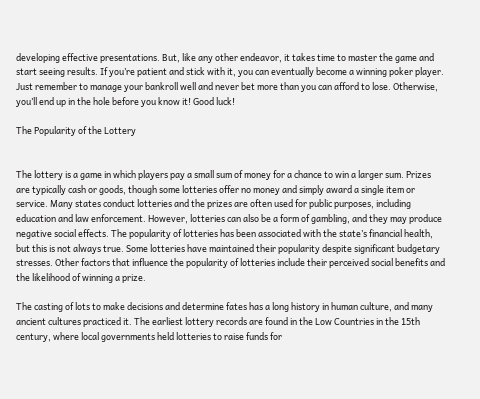developing effective presentations. But, like any other endeavor, it takes time to master the game and start seeing results. If you’re patient and stick with it, you can eventually become a winning poker player. Just remember to manage your bankroll well and never bet more than you can afford to lose. Otherwise, you’ll end up in the hole before you know it! Good luck!

The Popularity of the Lottery


The lottery is a game in which players pay a small sum of money for a chance to win a larger sum. Prizes are typically cash or goods, though some lotteries offer no money and simply award a single item or service. Many states conduct lotteries and the prizes are often used for public purposes, including education and law enforcement. However, lotteries can also be a form of gambling, and they may produce negative social effects. The popularity of lotteries has been associated with the state’s financial health, but this is not always true. Some lotteries have maintained their popularity despite significant budgetary stresses. Other factors that influence the popularity of lotteries include their perceived social benefits and the likelihood of winning a prize.

The casting of lots to make decisions and determine fates has a long history in human culture, and many ancient cultures practiced it. The earliest lottery records are found in the Low Countries in the 15th century, where local governments held lotteries to raise funds for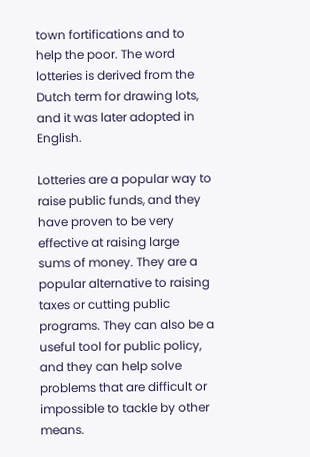town fortifications and to help the poor. The word lotteries is derived from the Dutch term for drawing lots, and it was later adopted in English.

Lotteries are a popular way to raise public funds, and they have proven to be very effective at raising large sums of money. They are a popular alternative to raising taxes or cutting public programs. They can also be a useful tool for public policy, and they can help solve problems that are difficult or impossible to tackle by other means.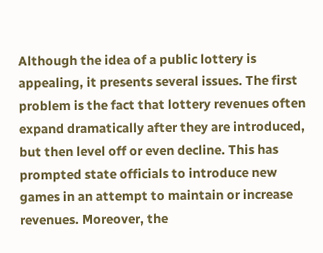Although the idea of a public lottery is appealing, it presents several issues. The first problem is the fact that lottery revenues often expand dramatically after they are introduced, but then level off or even decline. This has prompted state officials to introduce new games in an attempt to maintain or increase revenues. Moreover, the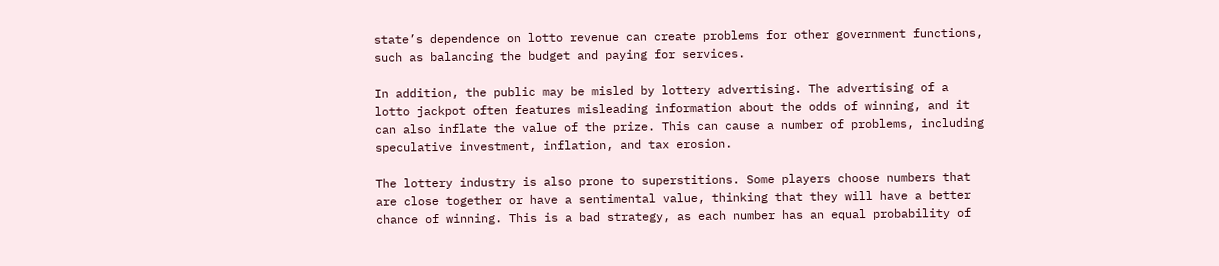state’s dependence on lotto revenue can create problems for other government functions, such as balancing the budget and paying for services.

In addition, the public may be misled by lottery advertising. The advertising of a lotto jackpot often features misleading information about the odds of winning, and it can also inflate the value of the prize. This can cause a number of problems, including speculative investment, inflation, and tax erosion.

The lottery industry is also prone to superstitions. Some players choose numbers that are close together or have a sentimental value, thinking that they will have a better chance of winning. This is a bad strategy, as each number has an equal probability of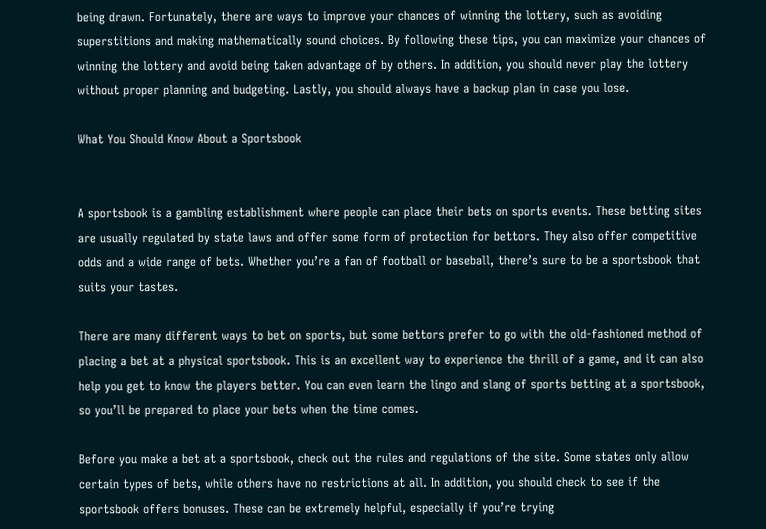being drawn. Fortunately, there are ways to improve your chances of winning the lottery, such as avoiding superstitions and making mathematically sound choices. By following these tips, you can maximize your chances of winning the lottery and avoid being taken advantage of by others. In addition, you should never play the lottery without proper planning and budgeting. Lastly, you should always have a backup plan in case you lose.

What You Should Know About a Sportsbook


A sportsbook is a gambling establishment where people can place their bets on sports events. These betting sites are usually regulated by state laws and offer some form of protection for bettors. They also offer competitive odds and a wide range of bets. Whether you’re a fan of football or baseball, there’s sure to be a sportsbook that suits your tastes.

There are many different ways to bet on sports, but some bettors prefer to go with the old-fashioned method of placing a bet at a physical sportsbook. This is an excellent way to experience the thrill of a game, and it can also help you get to know the players better. You can even learn the lingo and slang of sports betting at a sportsbook, so you’ll be prepared to place your bets when the time comes.

Before you make a bet at a sportsbook, check out the rules and regulations of the site. Some states only allow certain types of bets, while others have no restrictions at all. In addition, you should check to see if the sportsbook offers bonuses. These can be extremely helpful, especially if you’re trying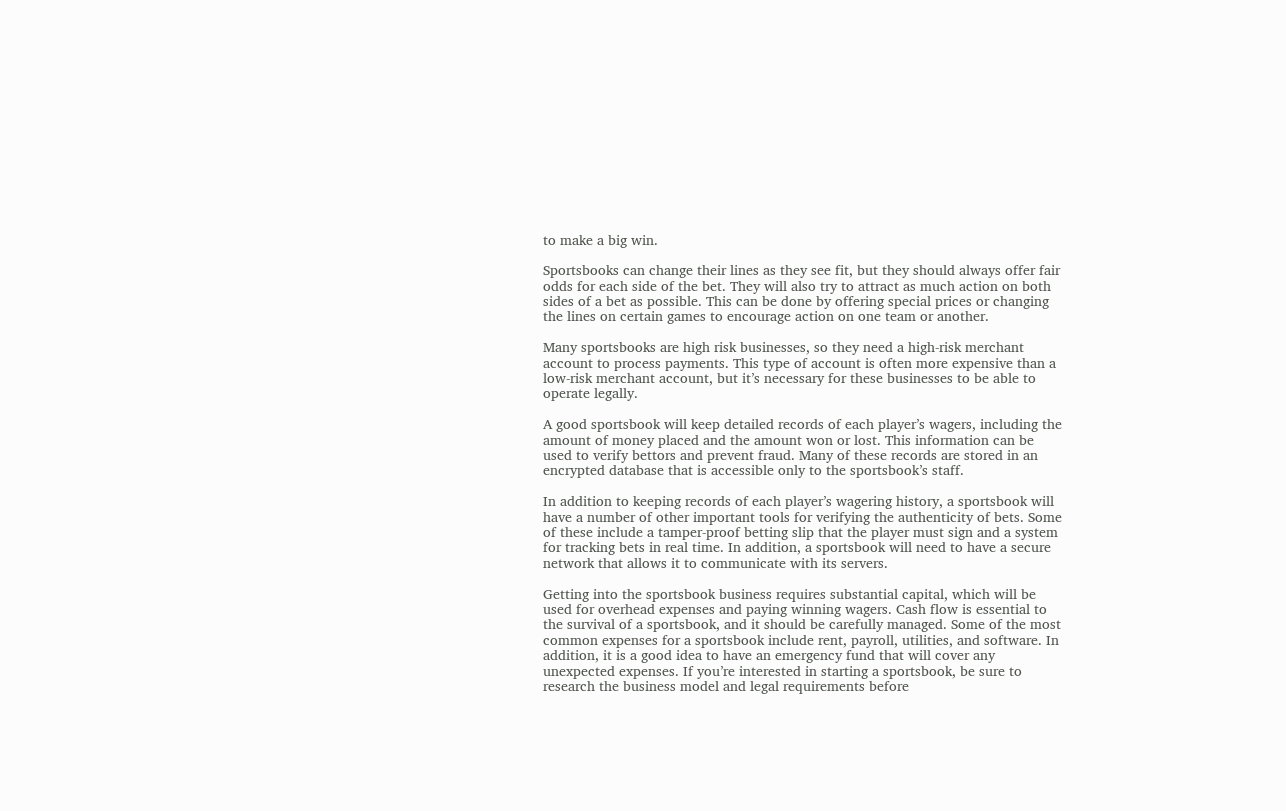to make a big win.

Sportsbooks can change their lines as they see fit, but they should always offer fair odds for each side of the bet. They will also try to attract as much action on both sides of a bet as possible. This can be done by offering special prices or changing the lines on certain games to encourage action on one team or another.

Many sportsbooks are high risk businesses, so they need a high-risk merchant account to process payments. This type of account is often more expensive than a low-risk merchant account, but it’s necessary for these businesses to be able to operate legally.

A good sportsbook will keep detailed records of each player’s wagers, including the amount of money placed and the amount won or lost. This information can be used to verify bettors and prevent fraud. Many of these records are stored in an encrypted database that is accessible only to the sportsbook’s staff.

In addition to keeping records of each player’s wagering history, a sportsbook will have a number of other important tools for verifying the authenticity of bets. Some of these include a tamper-proof betting slip that the player must sign and a system for tracking bets in real time. In addition, a sportsbook will need to have a secure network that allows it to communicate with its servers.

Getting into the sportsbook business requires substantial capital, which will be used for overhead expenses and paying winning wagers. Cash flow is essential to the survival of a sportsbook, and it should be carefully managed. Some of the most common expenses for a sportsbook include rent, payroll, utilities, and software. In addition, it is a good idea to have an emergency fund that will cover any unexpected expenses. If you’re interested in starting a sportsbook, be sure to research the business model and legal requirements before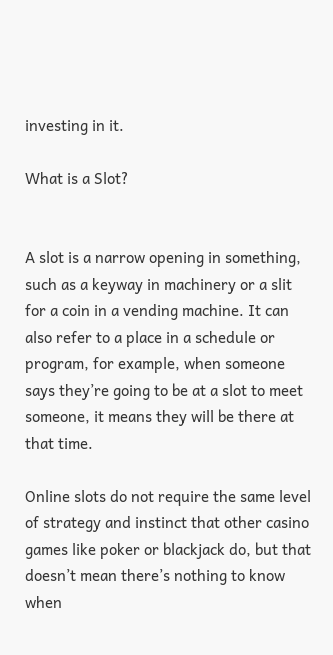investing in it.

What is a Slot?


A slot is a narrow opening in something, such as a keyway in machinery or a slit for a coin in a vending machine. It can also refer to a place in a schedule or program, for example, when someone says they’re going to be at a slot to meet someone, it means they will be there at that time.

Online slots do not require the same level of strategy and instinct that other casino games like poker or blackjack do, but that doesn’t mean there’s nothing to know when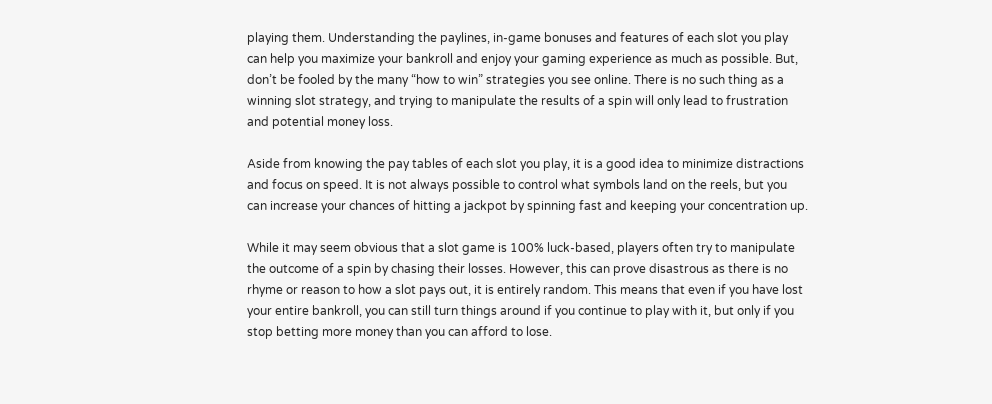playing them. Understanding the paylines, in-game bonuses and features of each slot you play can help you maximize your bankroll and enjoy your gaming experience as much as possible. But, don’t be fooled by the many “how to win” strategies you see online. There is no such thing as a winning slot strategy, and trying to manipulate the results of a spin will only lead to frustration and potential money loss.

Aside from knowing the pay tables of each slot you play, it is a good idea to minimize distractions and focus on speed. It is not always possible to control what symbols land on the reels, but you can increase your chances of hitting a jackpot by spinning fast and keeping your concentration up.

While it may seem obvious that a slot game is 100% luck-based, players often try to manipulate the outcome of a spin by chasing their losses. However, this can prove disastrous as there is no rhyme or reason to how a slot pays out, it is entirely random. This means that even if you have lost your entire bankroll, you can still turn things around if you continue to play with it, but only if you stop betting more money than you can afford to lose.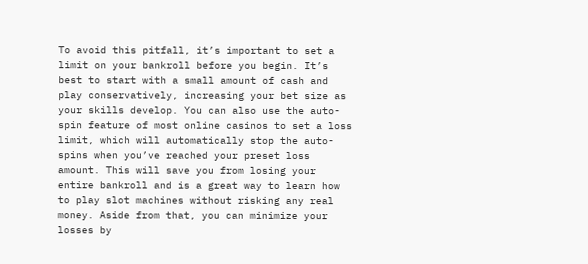To avoid this pitfall, it’s important to set a limit on your bankroll before you begin. It’s best to start with a small amount of cash and play conservatively, increasing your bet size as your skills develop. You can also use the auto-spin feature of most online casinos to set a loss limit, which will automatically stop the auto-spins when you’ve reached your preset loss amount. This will save you from losing your entire bankroll and is a great way to learn how to play slot machines without risking any real money. Aside from that, you can minimize your losses by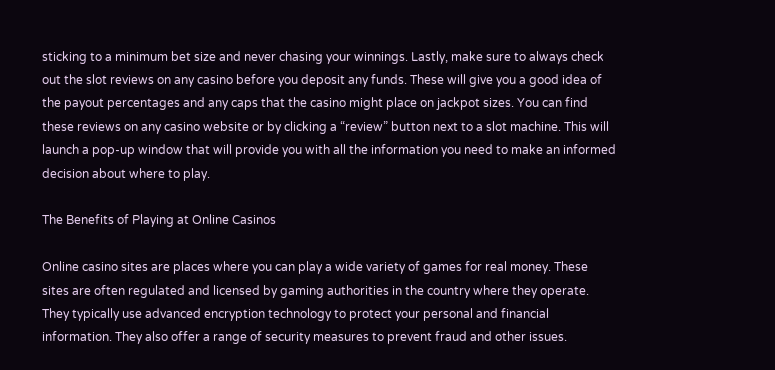sticking to a minimum bet size and never chasing your winnings. Lastly, make sure to always check out the slot reviews on any casino before you deposit any funds. These will give you a good idea of the payout percentages and any caps that the casino might place on jackpot sizes. You can find these reviews on any casino website or by clicking a “review” button next to a slot machine. This will launch a pop-up window that will provide you with all the information you need to make an informed decision about where to play.

The Benefits of Playing at Online Casinos

Online casino sites are places where you can play a wide variety of games for real money. These sites are often regulated and licensed by gaming authorities in the country where they operate. They typically use advanced encryption technology to protect your personal and financial information. They also offer a range of security measures to prevent fraud and other issues.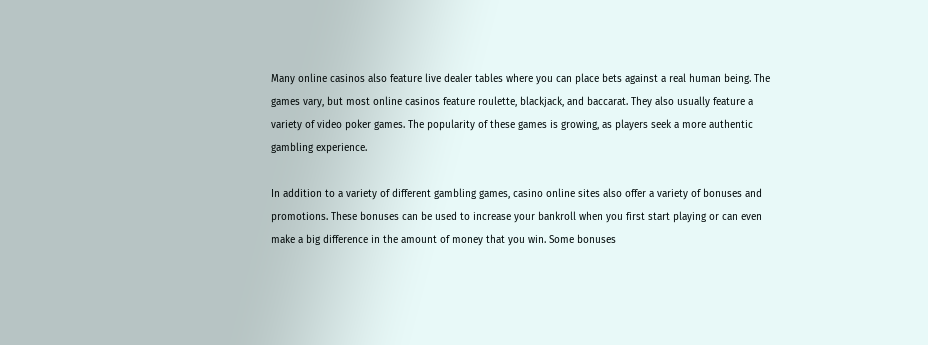Many online casinos also feature live dealer tables where you can place bets against a real human being. The games vary, but most online casinos feature roulette, blackjack, and baccarat. They also usually feature a variety of video poker games. The popularity of these games is growing, as players seek a more authentic gambling experience.

In addition to a variety of different gambling games, casino online sites also offer a variety of bonuses and promotions. These bonuses can be used to increase your bankroll when you first start playing or can even make a big difference in the amount of money that you win. Some bonuses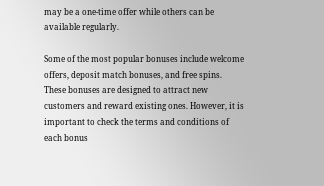may be a one-time offer while others can be available regularly.

Some of the most popular bonuses include welcome offers, deposit match bonuses, and free spins. These bonuses are designed to attract new customers and reward existing ones. However, it is important to check the terms and conditions of each bonus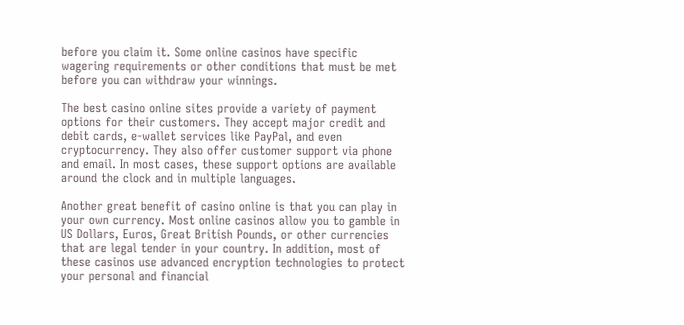before you claim it. Some online casinos have specific wagering requirements or other conditions that must be met before you can withdraw your winnings.

The best casino online sites provide a variety of payment options for their customers. They accept major credit and debit cards, e-wallet services like PayPal, and even cryptocurrency. They also offer customer support via phone and email. In most cases, these support options are available around the clock and in multiple languages.

Another great benefit of casino online is that you can play in your own currency. Most online casinos allow you to gamble in US Dollars, Euros, Great British Pounds, or other currencies that are legal tender in your country. In addition, most of these casinos use advanced encryption technologies to protect your personal and financial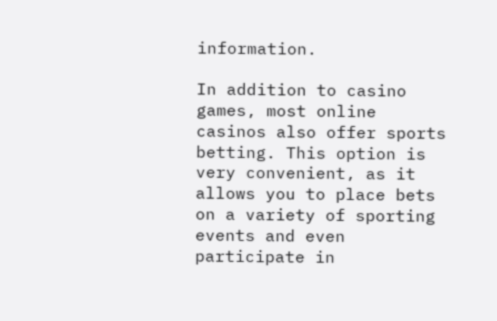information.

In addition to casino games, most online casinos also offer sports betting. This option is very convenient, as it allows you to place bets on a variety of sporting events and even participate in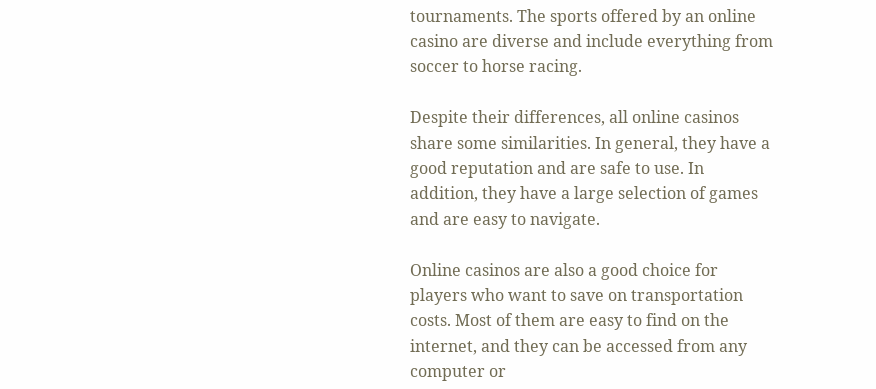tournaments. The sports offered by an online casino are diverse and include everything from soccer to horse racing.

Despite their differences, all online casinos share some similarities. In general, they have a good reputation and are safe to use. In addition, they have a large selection of games and are easy to navigate.

Online casinos are also a good choice for players who want to save on transportation costs. Most of them are easy to find on the internet, and they can be accessed from any computer or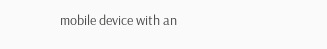mobile device with an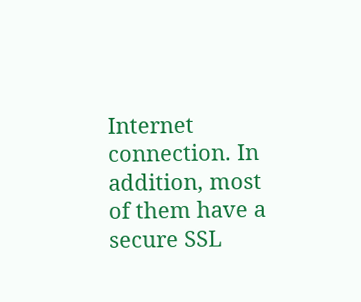Internet connection. In addition, most of them have a secure SSL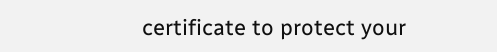certificate to protect your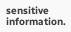sensitive information.